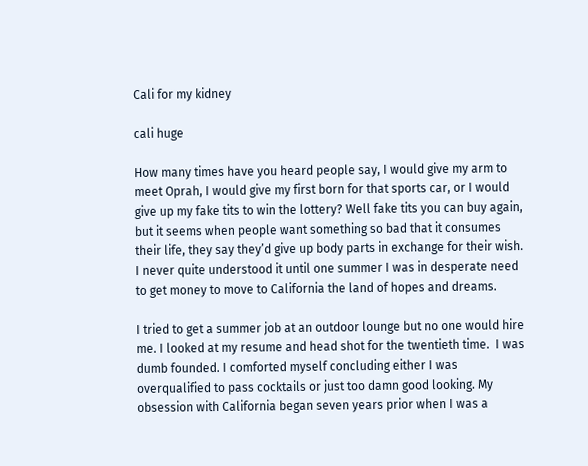Cali for my kidney

cali huge

How many times have you heard people say, I would give my arm to meet Oprah, I would give my first born for that sports car, or I would give up my fake tits to win the lottery? Well fake tits you can buy again, but it seems when people want something so bad that it consumes their life, they say they’d give up body parts in exchange for their wish. I never quite understood it until one summer I was in desperate need to get money to move to California the land of hopes and dreams.

I tried to get a summer job at an outdoor lounge but no one would hire me. I looked at my resume and head shot for the twentieth time.  I was dumb founded. I comforted myself concluding either I was overqualified to pass cocktails or just too damn good looking. My obsession with California began seven years prior when I was a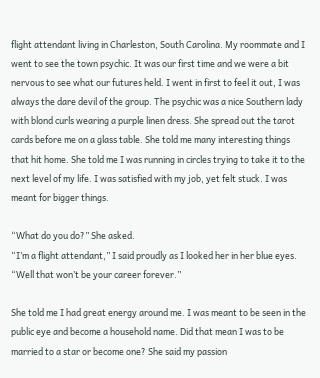flight attendant living in Charleston, South Carolina. My roommate and I went to see the town psychic. It was our first time and we were a bit nervous to see what our futures held. I went in first to feel it out, I was always the dare devil of the group. The psychic was a nice Southern lady with blond curls wearing a purple linen dress. She spread out the tarot cards before me on a glass table. She told me many interesting things that hit home. She told me I was running in circles trying to take it to the next level of my life. I was satisfied with my job, yet felt stuck. I was meant for bigger things.

“What do you do?” She asked.
“I’m a flight attendant,” I said proudly as I looked her in her blue eyes.
“Well that won’t be your career forever.”

She told me I had great energy around me. I was meant to be seen in the public eye and become a household name. Did that mean I was to be married to a star or become one? She said my passion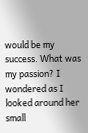would be my success. What was my passion? I wondered as I looked around her small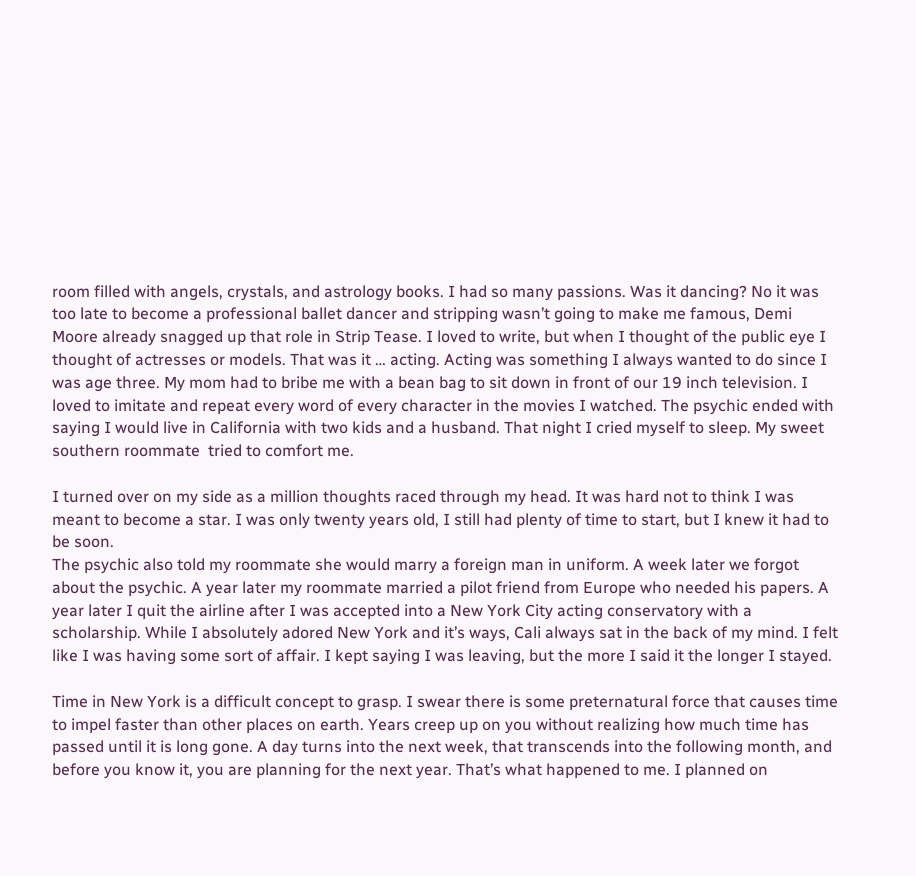room filled with angels, crystals, and astrology books. I had so many passions. Was it dancing? No it was too late to become a professional ballet dancer and stripping wasn’t going to make me famous, Demi Moore already snagged up that role in Strip Tease. I loved to write, but when I thought of the public eye I thought of actresses or models. That was it … acting. Acting was something I always wanted to do since I was age three. My mom had to bribe me with a bean bag to sit down in front of our 19 inch television. I loved to imitate and repeat every word of every character in the movies I watched. The psychic ended with saying I would live in California with two kids and a husband. That night I cried myself to sleep. My sweet southern roommate  tried to comfort me.

I turned over on my side as a million thoughts raced through my head. It was hard not to think I was meant to become a star. I was only twenty years old, I still had plenty of time to start, but I knew it had to be soon.
The psychic also told my roommate she would marry a foreign man in uniform. A week later we forgot about the psychic. A year later my roommate married a pilot friend from Europe who needed his papers. A year later I quit the airline after I was accepted into a New York City acting conservatory with a scholarship. While I absolutely adored New York and it’s ways, Cali always sat in the back of my mind. I felt like I was having some sort of affair. I kept saying I was leaving, but the more I said it the longer I stayed.

Time in New York is a difficult concept to grasp. I swear there is some preternatural force that causes time to impel faster than other places on earth. Years creep up on you without realizing how much time has passed until it is long gone. A day turns into the next week, that transcends into the following month, and before you know it, you are planning for the next year. That’s what happened to me. I planned on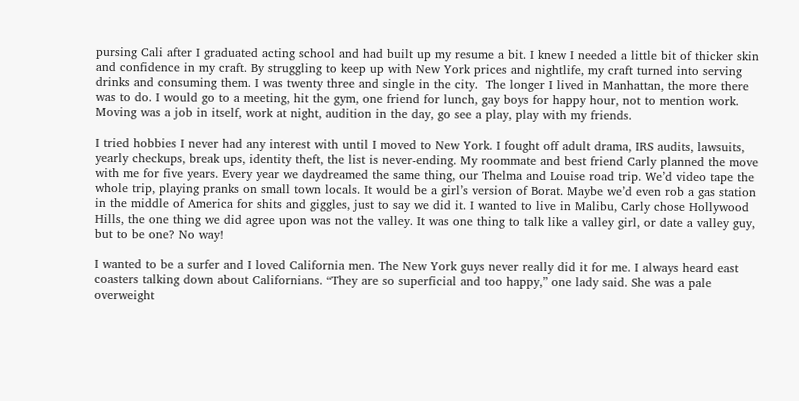pursing Cali after I graduated acting school and had built up my resume a bit. I knew I needed a little bit of thicker skin and confidence in my craft. By struggling to keep up with New York prices and nightlife, my craft turned into serving drinks and consuming them. I was twenty three and single in the city.  The longer I lived in Manhattan, the more there was to do. I would go to a meeting, hit the gym, one friend for lunch, gay boys for happy hour, not to mention work. Moving was a job in itself, work at night, audition in the day, go see a play, play with my friends.

I tried hobbies I never had any interest with until I moved to New York. I fought off adult drama, IRS audits, lawsuits, yearly checkups, break ups, identity theft, the list is never-ending. My roommate and best friend Carly planned the move with me for five years. Every year we daydreamed the same thing, our Thelma and Louise road trip. We’d video tape the whole trip, playing pranks on small town locals. It would be a girl’s version of Borat. Maybe we’d even rob a gas station in the middle of America for shits and giggles, just to say we did it. I wanted to live in Malibu, Carly chose Hollywood Hills, the one thing we did agree upon was not the valley. It was one thing to talk like a valley girl, or date a valley guy, but to be one? No way!

I wanted to be a surfer and I loved California men. The New York guys never really did it for me. I always heard east coasters talking down about Californians. “They are so superficial and too happy,” one lady said. She was a pale overweight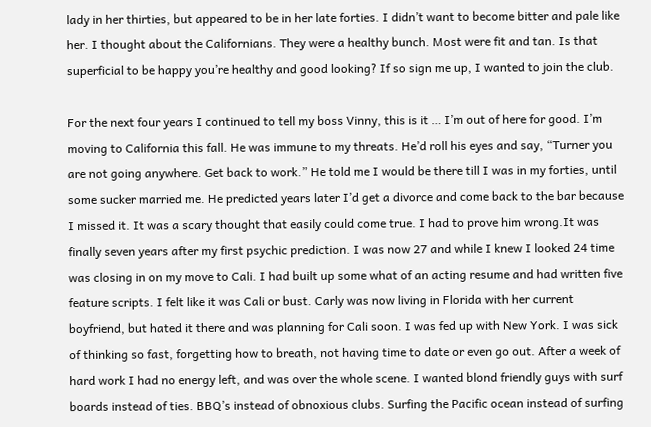lady in her thirties, but appeared to be in her late forties. I didn’t want to become bitter and pale like her. I thought about the Californians. They were a healthy bunch. Most were fit and tan. Is that superficial to be happy you’re healthy and good looking? If so sign me up, I wanted to join the club.

For the next four years I continued to tell my boss Vinny, this is it … I’m out of here for good. I’m moving to California this fall. He was immune to my threats. He’d roll his eyes and say, “Turner you are not going anywhere. Get back to work.” He told me I would be there till I was in my forties, until some sucker married me. He predicted years later I’d get a divorce and come back to the bar because I missed it. It was a scary thought that easily could come true. I had to prove him wrong.It was finally seven years after my first psychic prediction. I was now 27 and while I knew I looked 24 time was closing in on my move to Cali. I had built up some what of an acting resume and had written five feature scripts. I felt like it was Cali or bust. Carly was now living in Florida with her current boyfriend, but hated it there and was planning for Cali soon. I was fed up with New York. I was sick of thinking so fast, forgetting how to breath, not having time to date or even go out. After a week of hard work I had no energy left, and was over the whole scene. I wanted blond friendly guys with surf boards instead of ties. BBQ’s instead of obnoxious clubs. Surfing the Pacific ocean instead of surfing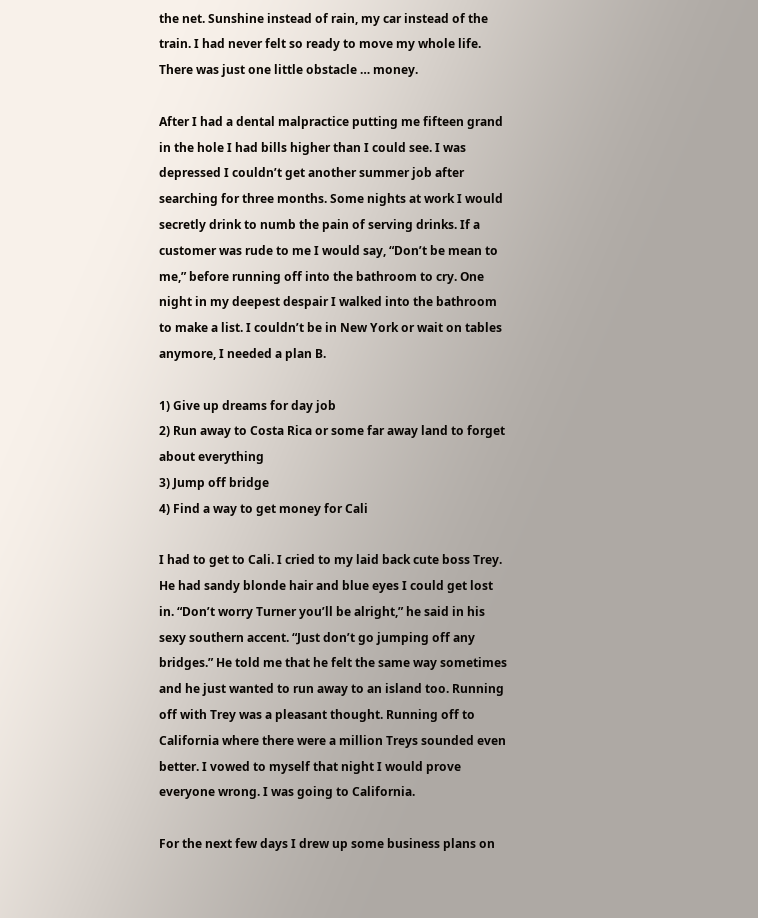the net. Sunshine instead of rain, my car instead of the train. I had never felt so ready to move my whole life. There was just one little obstacle … money.

After I had a dental malpractice putting me fifteen grand in the hole I had bills higher than I could see. I was depressed I couldn’t get another summer job after searching for three months. Some nights at work I would secretly drink to numb the pain of serving drinks. If a customer was rude to me I would say, “Don’t be mean to me,” before running off into the bathroom to cry. One night in my deepest despair I walked into the bathroom to make a list. I couldn’t be in New York or wait on tables anymore, I needed a plan B.

1) Give up dreams for day job
2) Run away to Costa Rica or some far away land to forget about everything
3) Jump off bridge
4) Find a way to get money for Cali

I had to get to Cali. I cried to my laid back cute boss Trey. He had sandy blonde hair and blue eyes I could get lost in. “Don’t worry Turner you’ll be alright,” he said in his sexy southern accent. “Just don’t go jumping off any bridges.” He told me that he felt the same way sometimes and he just wanted to run away to an island too. Running off with Trey was a pleasant thought. Running off to California where there were a million Treys sounded even better. I vowed to myself that night I would prove everyone wrong. I was going to California.

For the next few days I drew up some business plans on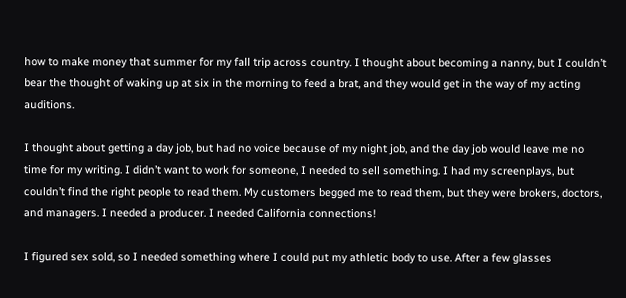how to make money that summer for my fall trip across country. I thought about becoming a nanny, but I couldn’t bear the thought of waking up at six in the morning to feed a brat, and they would get in the way of my acting auditions.

I thought about getting a day job, but had no voice because of my night job, and the day job would leave me no time for my writing. I didn’t want to work for someone, I needed to sell something. I had my screenplays, but couldn’t find the right people to read them. My customers begged me to read them, but they were brokers, doctors, and managers. I needed a producer. I needed California connections!

I figured sex sold, so I needed something where I could put my athletic body to use. After a few glasses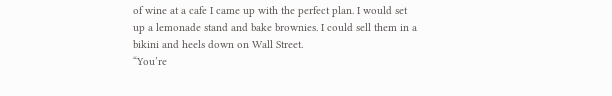of wine at a cafe I came up with the perfect plan. I would set up a lemonade stand and bake brownies. I could sell them in a bikini and heels down on Wall Street.
“You’re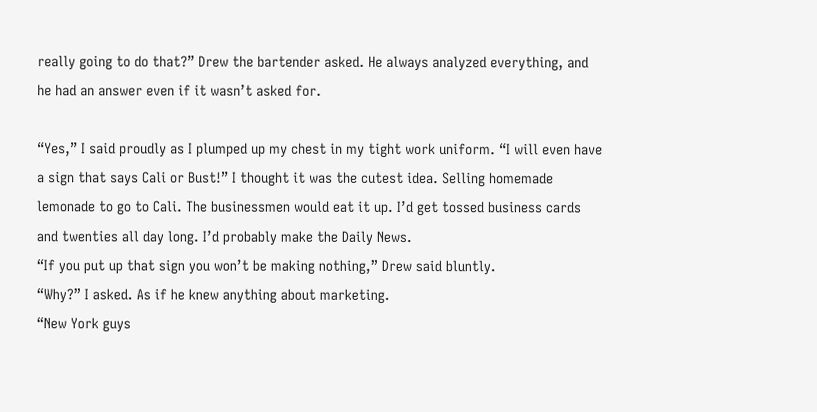really going to do that?” Drew the bartender asked. He always analyzed everything, and he had an answer even if it wasn’t asked for.

“Yes,” I said proudly as I plumped up my chest in my tight work uniform. “I will even have a sign that says Cali or Bust!” I thought it was the cutest idea. Selling homemade lemonade to go to Cali. The businessmen would eat it up. I’d get tossed business cards and twenties all day long. I’d probably make the Daily News.
“If you put up that sign you won’t be making nothing,” Drew said bluntly.
“Why?” I asked. As if he knew anything about marketing.
“New York guys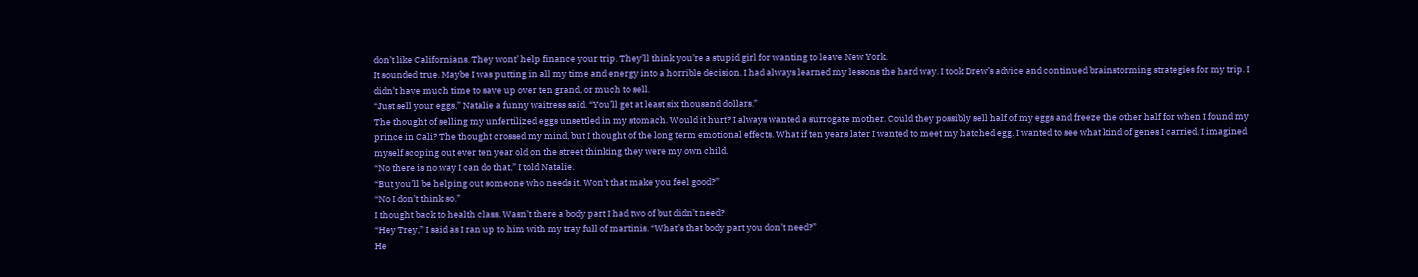don’t like Californians. They wont’ help finance your trip. They’ll think you’re a stupid girl for wanting to leave New York.
It sounded true. Maybe I was putting in all my time and energy into a horrible decision. I had always learned my lessons the hard way. I took Drew’s advice and continued brainstorming strategies for my trip. I didn’t have much time to save up over ten grand, or much to sell.
“Just sell your eggs,” Natalie a funny waitress said. “You’ll get at least six thousand dollars.”
The thought of selling my unfertilized eggs unsettled in my stomach. Would it hurt? I always wanted a surrogate mother. Could they possibly sell half of my eggs and freeze the other half for when I found my prince in Cali? The thought crossed my mind, but I thought of the long term emotional effects. What if ten years later I wanted to meet my hatched egg. I wanted to see what kind of genes I carried. I imagined myself scoping out ever ten year old on the street thinking they were my own child.
“No there is no way I can do that,” I told Natalie.
“But you’ll be helping out someone who needs it. Won’t that make you feel good?”
“No I don’t think so.”
I thought back to health class. Wasn’t there a body part I had two of but didn’t need?
“Hey Trey,” I said as I ran up to him with my tray full of martinis. “What’s that body part you don’t need?”
He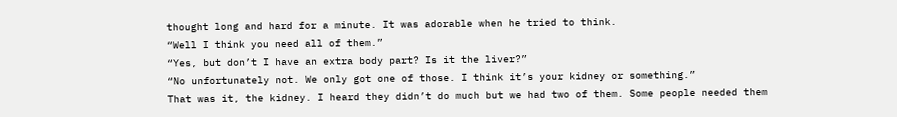thought long and hard for a minute. It was adorable when he tried to think.
“Well I think you need all of them.”
“Yes, but don’t I have an extra body part? Is it the liver?”
“No unfortunately not. We only got one of those. I think it’s your kidney or something.”
That was it, the kidney. I heard they didn’t do much but we had two of them. Some people needed them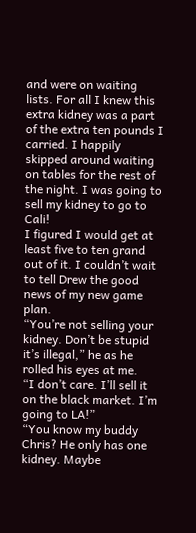and were on waiting lists. For all I knew this extra kidney was a part of the extra ten pounds I carried. I happily skipped around waiting on tables for the rest of the night. I was going to sell my kidney to go to Cali!
I figured I would get at least five to ten grand out of it. I couldn’t wait to tell Drew the good news of my new game plan.
“You’re not selling your kidney. Don’t be stupid it’s illegal,” he as he rolled his eyes at me.
“I don’t care. I’ll sell it on the black market. I’m going to LA!”
“You know my buddy Chris? He only has one kidney. Maybe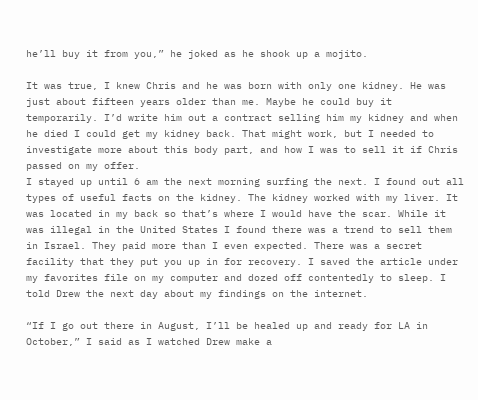he’ll buy it from you,” he joked as he shook up a mojito.

It was true, I knew Chris and he was born with only one kidney. He was just about fifteen years older than me. Maybe he could buy it temporarily. I’d write him out a contract selling him my kidney and when he died I could get my kidney back. That might work, but I needed to investigate more about this body part, and how I was to sell it if Chris passed on my offer.
I stayed up until 6 am the next morning surfing the next. I found out all types of useful facts on the kidney. The kidney worked with my liver. It was located in my back so that’s where I would have the scar. While it was illegal in the United States I found there was a trend to sell them in Israel. They paid more than I even expected. There was a secret facility that they put you up in for recovery. I saved the article under my favorites file on my computer and dozed off contentedly to sleep. I told Drew the next day about my findings on the internet.

“If I go out there in August, I’ll be healed up and ready for LA in October,” I said as I watched Drew make a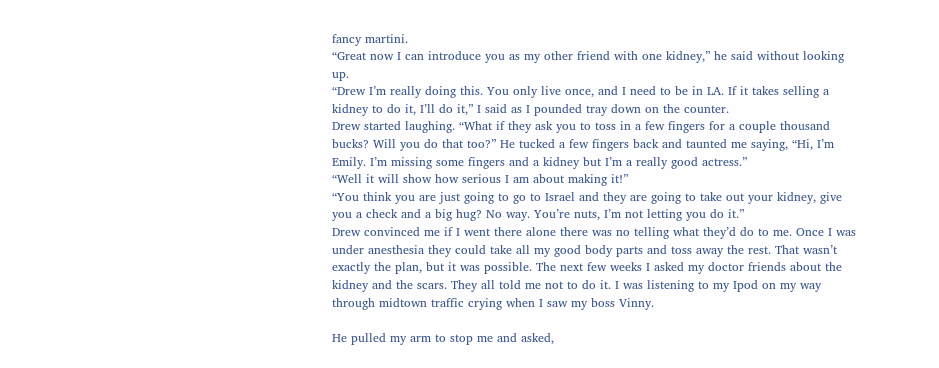fancy martini.
“Great now I can introduce you as my other friend with one kidney,” he said without looking up.
“Drew I’m really doing this. You only live once, and I need to be in LA. If it takes selling a kidney to do it, I’ll do it,” I said as I pounded tray down on the counter.
Drew started laughing. “What if they ask you to toss in a few fingers for a couple thousand bucks? Will you do that too?” He tucked a few fingers back and taunted me saying, “Hi, I’m Emily. I’m missing some fingers and a kidney but I’m a really good actress.”
“Well it will show how serious I am about making it!”
“You think you are just going to go to Israel and they are going to take out your kidney, give you a check and a big hug? No way. You’re nuts, I’m not letting you do it.”
Drew convinced me if I went there alone there was no telling what they’d do to me. Once I was under anesthesia they could take all my good body parts and toss away the rest. That wasn’t exactly the plan, but it was possible. The next few weeks I asked my doctor friends about the kidney and the scars. They all told me not to do it. I was listening to my Ipod on my way through midtown traffic crying when I saw my boss Vinny.

He pulled my arm to stop me and asked,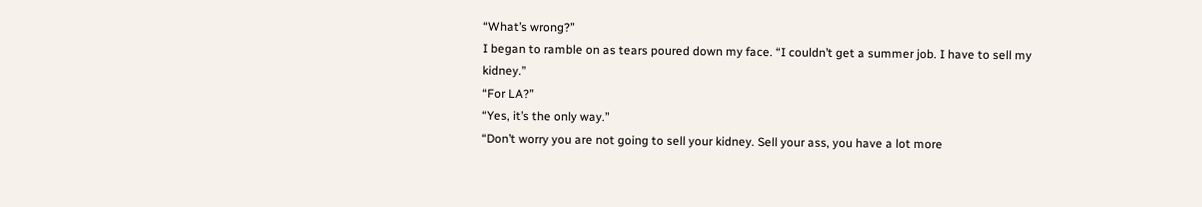“What’s wrong?”
I began to ramble on as tears poured down my face. “I couldn’t get a summer job. I have to sell my kidney.”
“For LA?”
“Yes, it’s the only way.”
“Don’t worry you are not going to sell your kidney. Sell your ass, you have a lot more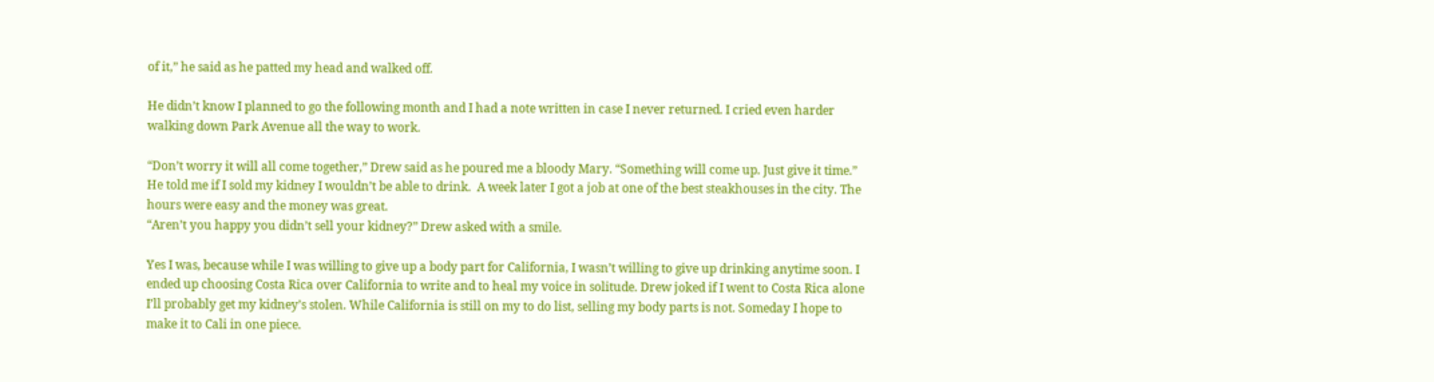of it,” he said as he patted my head and walked off.

He didn’t know I planned to go the following month and I had a note written in case I never returned. I cried even harder walking down Park Avenue all the way to work.

“Don’t worry it will all come together,” Drew said as he poured me a bloody Mary. “Something will come up. Just give it time.” He told me if I sold my kidney I wouldn’t be able to drink.  A week later I got a job at one of the best steakhouses in the city. The hours were easy and the money was great.
“Aren’t you happy you didn’t sell your kidney?” Drew asked with a smile.

Yes I was, because while I was willing to give up a body part for California, I wasn’t willing to give up drinking anytime soon. I ended up choosing Costa Rica over California to write and to heal my voice in solitude. Drew joked if I went to Costa Rica alone I’ll probably get my kidney’s stolen. While California is still on my to do list, selling my body parts is not. Someday I hope to make it to Cali in one piece.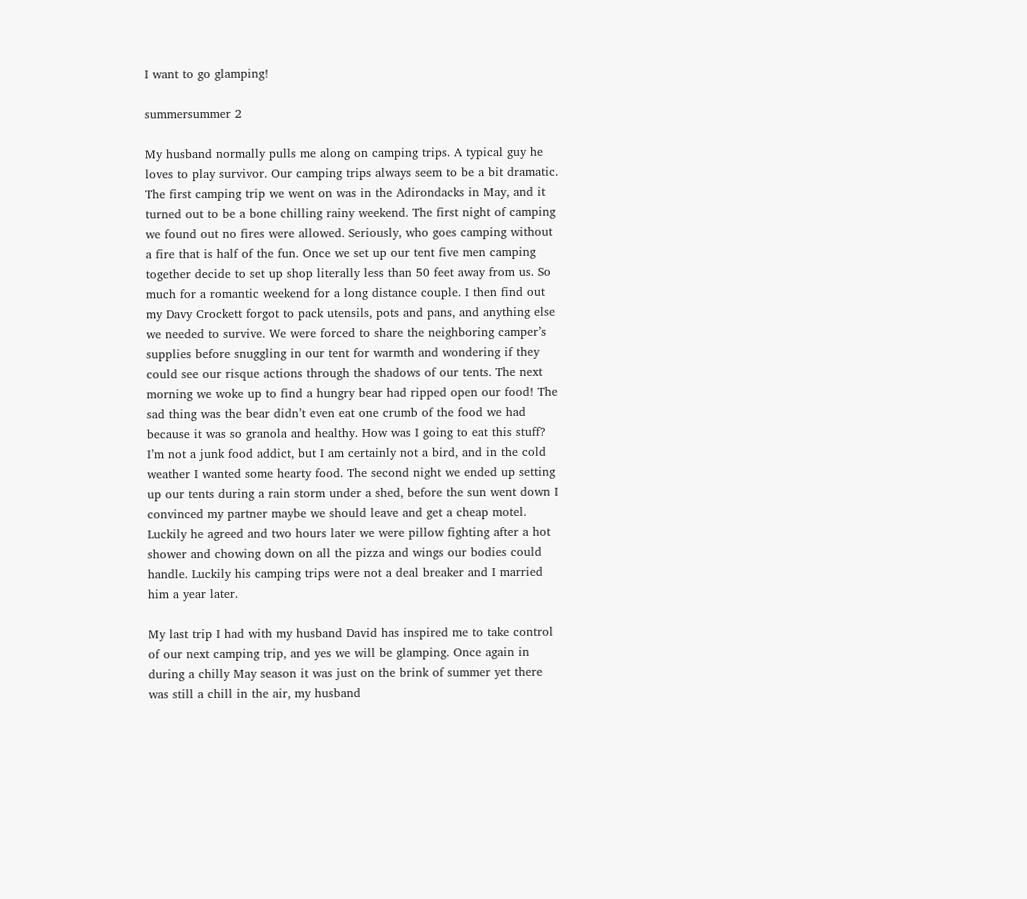I want to go glamping!

summersummer 2

My husband normally pulls me along on camping trips. A typical guy he loves to play survivor. Our camping trips always seem to be a bit dramatic. The first camping trip we went on was in the Adirondacks in May, and it turned out to be a bone chilling rainy weekend. The first night of camping we found out no fires were allowed. Seriously, who goes camping without a fire that is half of the fun. Once we set up our tent five men camping together decide to set up shop literally less than 50 feet away from us. So much for a romantic weekend for a long distance couple. I then find out my Davy Crockett forgot to pack utensils, pots and pans, and anything else we needed to survive. We were forced to share the neighboring camper’s supplies before snuggling in our tent for warmth and wondering if they could see our risque actions through the shadows of our tents. The next morning we woke up to find a hungry bear had ripped open our food! The sad thing was the bear didn’t even eat one crumb of the food we had because it was so granola and healthy. How was I going to eat this stuff? I’m not a junk food addict, but I am certainly not a bird, and in the cold weather I wanted some hearty food. The second night we ended up setting up our tents during a rain storm under a shed, before the sun went down I convinced my partner maybe we should leave and get a cheap motel. Luckily he agreed and two hours later we were pillow fighting after a hot shower and chowing down on all the pizza and wings our bodies could handle. Luckily his camping trips were not a deal breaker and I married him a year later.

My last trip I had with my husband David has inspired me to take control of our next camping trip, and yes we will be glamping. Once again in during a chilly May season it was just on the brink of summer yet there was still a chill in the air, my husband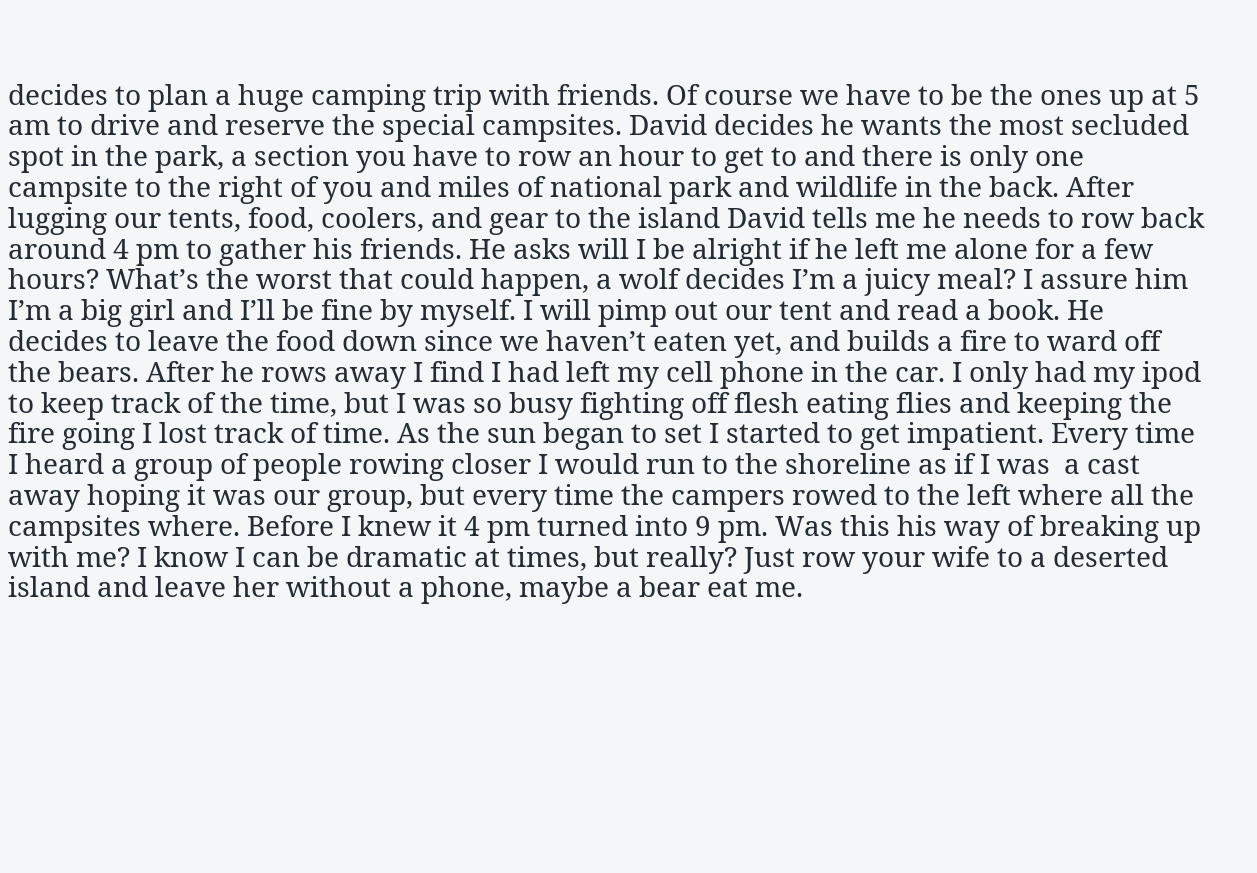decides to plan a huge camping trip with friends. Of course we have to be the ones up at 5 am to drive and reserve the special campsites. David decides he wants the most secluded spot in the park, a section you have to row an hour to get to and there is only one campsite to the right of you and miles of national park and wildlife in the back. After lugging our tents, food, coolers, and gear to the island David tells me he needs to row back around 4 pm to gather his friends. He asks will I be alright if he left me alone for a few hours? What’s the worst that could happen, a wolf decides I’m a juicy meal? I assure him I’m a big girl and I’ll be fine by myself. I will pimp out our tent and read a book. He decides to leave the food down since we haven’t eaten yet, and builds a fire to ward off the bears. After he rows away I find I had left my cell phone in the car. I only had my ipod to keep track of the time, but I was so busy fighting off flesh eating flies and keeping the fire going I lost track of time. As the sun began to set I started to get impatient. Every time I heard a group of people rowing closer I would run to the shoreline as if I was  a cast away hoping it was our group, but every time the campers rowed to the left where all the campsites where. Before I knew it 4 pm turned into 9 pm. Was this his way of breaking up with me? I know I can be dramatic at times, but really? Just row your wife to a deserted island and leave her without a phone, maybe a bear eat me.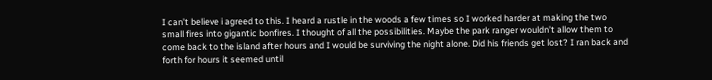I can’t believe i agreed to this. I heard a rustle in the woods a few times so I worked harder at making the two small fires into gigantic bonfires. I thought of all the possibilities. Maybe the park ranger wouldn’t allow them to come back to the island after hours and I would be surviving the night alone. Did his friends get lost? I ran back and forth for hours it seemed until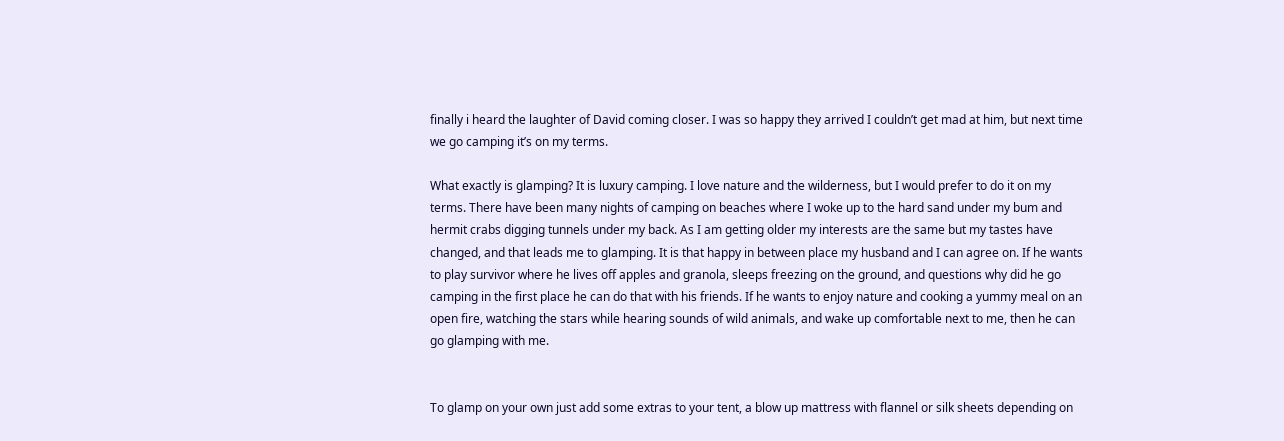finally i heard the laughter of David coming closer. I was so happy they arrived I couldn’t get mad at him, but next time we go camping it’s on my terms.

What exactly is glamping? It is luxury camping. I love nature and the wilderness, but I would prefer to do it on my terms. There have been many nights of camping on beaches where I woke up to the hard sand under my bum and hermit crabs digging tunnels under my back. As I am getting older my interests are the same but my tastes have changed, and that leads me to glamping. It is that happy in between place my husband and I can agree on. If he wants to play survivor where he lives off apples and granola, sleeps freezing on the ground, and questions why did he go camping in the first place he can do that with his friends. If he wants to enjoy nature and cooking a yummy meal on an open fire, watching the stars while hearing sounds of wild animals, and wake up comfortable next to me, then he can go glamping with me.


To glamp on your own just add some extras to your tent, a blow up mattress with flannel or silk sheets depending on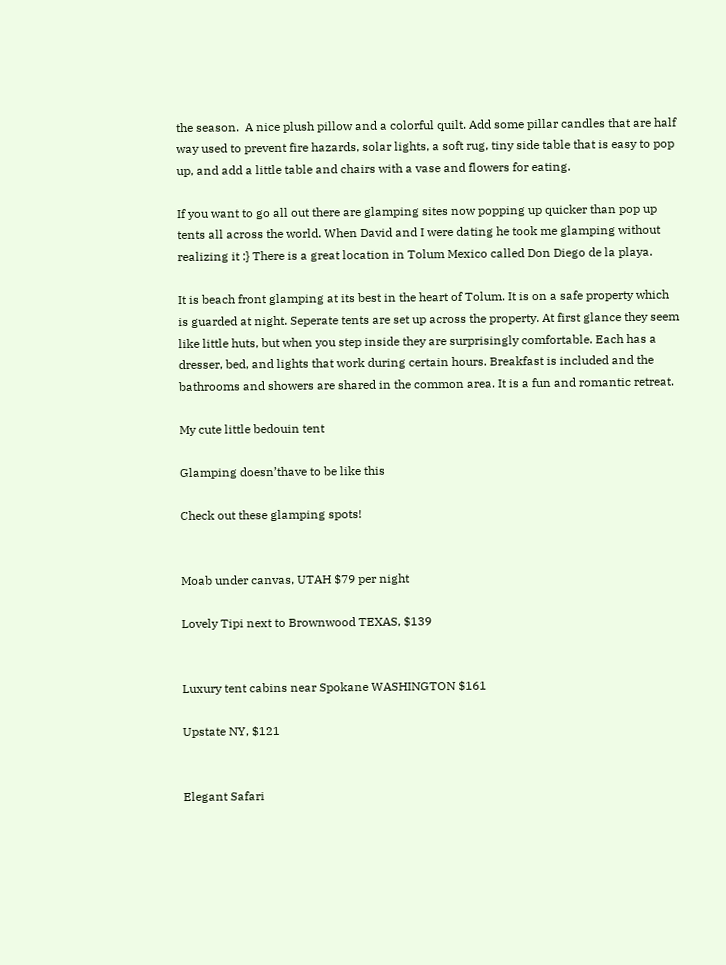the season.  A nice plush pillow and a colorful quilt. Add some pillar candles that are half way used to prevent fire hazards, solar lights, a soft rug, tiny side table that is easy to pop up, and add a little table and chairs with a vase and flowers for eating.

If you want to go all out there are glamping sites now popping up quicker than pop up tents all across the world. When David and I were dating he took me glamping without realizing it :} There is a great location in Tolum Mexico called Don Diego de la playa.

It is beach front glamping at its best in the heart of Tolum. It is on a safe property which is guarded at night. Seperate tents are set up across the property. At first glance they seem like little huts, but when you step inside they are surprisingly comfortable. Each has a dresser, bed, and lights that work during certain hours. Breakfast is included and the bathrooms and showers are shared in the common area. It is a fun and romantic retreat.

My cute little bedouin tent

Glamping doesn’thave to be like this

Check out these glamping spots!


Moab under canvas, UTAH $79 per night

Lovely Tipi next to Brownwood TEXAS, $139


Luxury tent cabins near Spokane WASHINGTON $161

Upstate NY, $121


Elegant Safari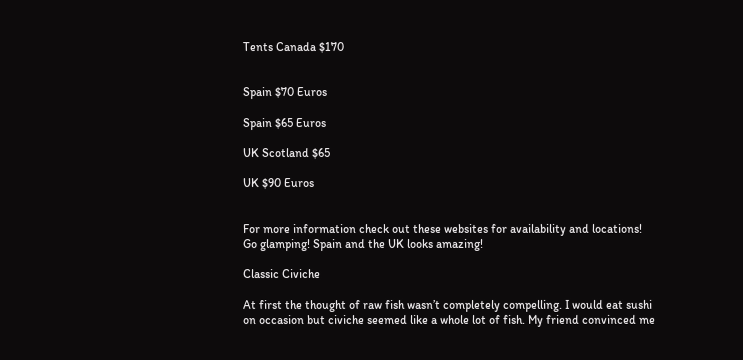Tents Canada $170


Spain $70 Euros

Spain $65 Euros

UK Scotland $65

UK $90 Euros


For more information check out these websites for availability and locations! Go glamping! Spain and the UK looks amazing!

Classic Civiche

At first the thought of raw fish wasn’t completely compelling. I would eat sushi on occasion but civiche seemed like a whole lot of fish. My friend convinced me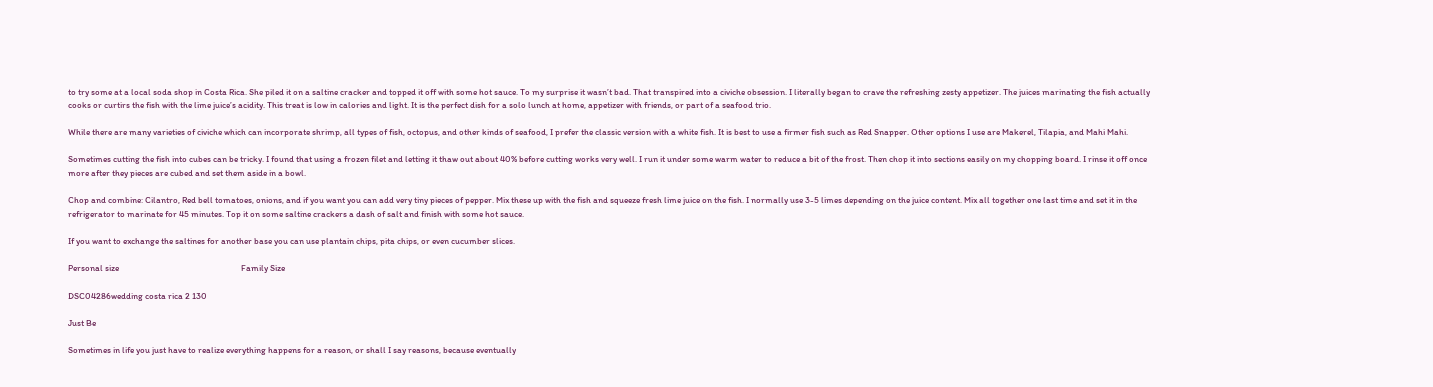to try some at a local soda shop in Costa Rica. She piled it on a saltine cracker and topped it off with some hot sauce. To my surprise it wasn’t bad. That transpired into a civiche obsession. I literally began to crave the refreshing zesty appetizer. The juices marinating the fish actually cooks or curtirs the fish with the lime juice’s acidity. This treat is low in calories and light. It is the perfect dish for a solo lunch at home, appetizer with friends, or part of a seafood trio.

While there are many varieties of civiche which can incorporate shrimp, all types of fish, octopus, and other kinds of seafood, I prefer the classic version with a white fish. It is best to use a firmer fish such as Red Snapper. Other options I use are Makerel, Tilapia, and Mahi Mahi.

Sometimes cutting the fish into cubes can be tricky. I found that using a frozen filet and letting it thaw out about 40% before cutting works very well. I run it under some warm water to reduce a bit of the frost. Then chop it into sections easily on my chopping board. I rinse it off once more after they pieces are cubed and set them aside in a bowl.

Chop and combine: Cilantro, Red bell tomatoes, onions, and if you want you can add very tiny pieces of pepper. Mix these up with the fish and squeeze fresh lime juice on the fish. I normally use 3-5 limes depending on the juice content. Mix all together one last time and set it in the refrigerator to marinate for 45 minutes. Top it on some saltine crackers a dash of salt and finish with some hot sauce.

If you want to exchange the saltines for another base you can use plantain chips, pita chips, or even cucumber slices.

Personal size                                                             Family Size

DSC04286wedding costa rica 2 130

Just Be

Sometimes in life you just have to realize everything happens for a reason, or shall I say reasons, because eventually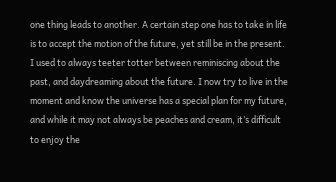one thing leads to another. A certain step one has to take in life is to accept the motion of the future, yet still be in the present. I used to always teeter totter between reminiscing about the past, and daydreaming about the future. I now try to live in the moment and know the universe has a special plan for my future, and while it may not always be peaches and cream, it’s difficult to enjoy the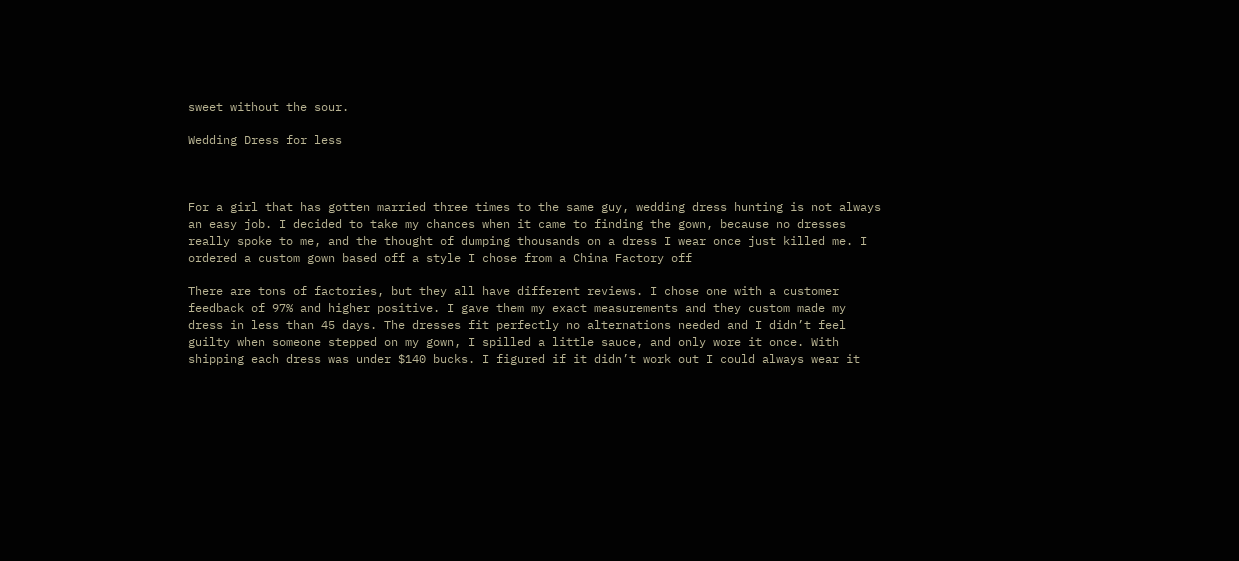sweet without the sour.

Wedding Dress for less



For a girl that has gotten married three times to the same guy, wedding dress hunting is not always an easy job. I decided to take my chances when it came to finding the gown, because no dresses really spoke to me, and the thought of dumping thousands on a dress I wear once just killed me. I ordered a custom gown based off a style I chose from a China Factory off

There are tons of factories, but they all have different reviews. I chose one with a customer feedback of 97% and higher positive. I gave them my exact measurements and they custom made my dress in less than 45 days. The dresses fit perfectly no alternations needed and I didn’t feel guilty when someone stepped on my gown, I spilled a little sauce, and only wore it once. With shipping each dress was under $140 bucks. I figured if it didn’t work out I could always wear it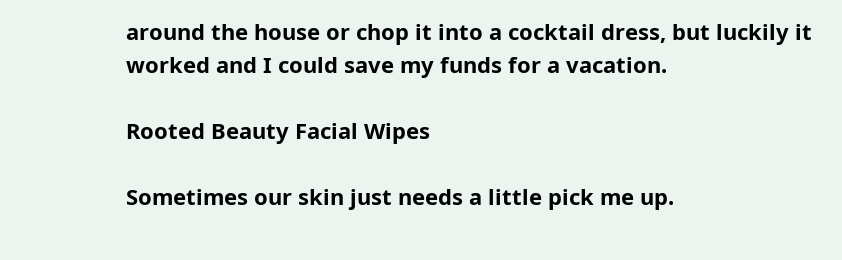around the house or chop it into a cocktail dress, but luckily it worked and I could save my funds for a vacation.

Rooted Beauty Facial Wipes

Sometimes our skin just needs a little pick me up.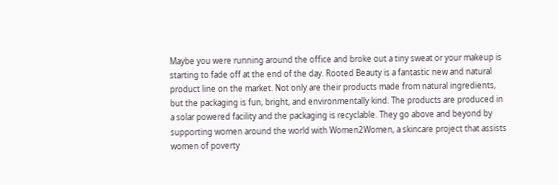Maybe you were running around the office and broke out a tiny sweat or your makeup is starting to fade off at the end of the day. Rooted Beauty is a fantastic new and natural product line on the market. Not only are their products made from natural ingredients, but the packaging is fun, bright, and environmentally kind. The products are produced in a solar powered facility and the packaging is recyclable. They go above and beyond by supporting women around the world with Women2Women, a skincare project that assists women of poverty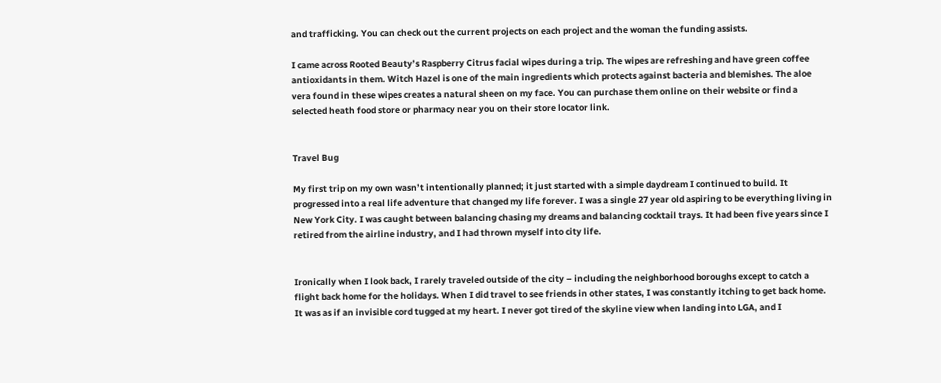and trafficking. You can check out the current projects on each project and the woman the funding assists.

I came across Rooted Beauty’s Raspberry Citrus facial wipes during a trip. The wipes are refreshing and have green coffee antioxidants in them. Witch Hazel is one of the main ingredients which protects against bacteria and blemishes. The aloe vera found in these wipes creates a natural sheen on my face. You can purchase them online on their website or find a selected heath food store or pharmacy near you on their store locator link.


Travel Bug

My first trip on my own wasn’t intentionally planned; it just started with a simple daydream I continued to build. It progressed into a real life adventure that changed my life forever. I was a single 27 year old aspiring to be everything living in New York City. I was caught between balancing chasing my dreams and balancing cocktail trays. It had been five years since I retired from the airline industry, and I had thrown myself into city life.


Ironically when I look back, I rarely traveled outside of the city – including the neighborhood boroughs except to catch a flight back home for the holidays. When I did travel to see friends in other states, I was constantly itching to get back home. It was as if an invisible cord tugged at my heart. I never got tired of the skyline view when landing into LGA, and I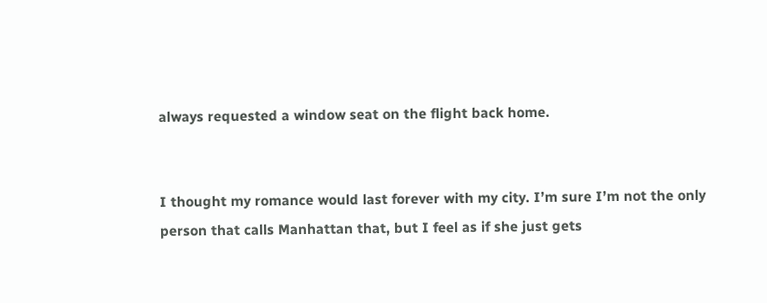always requested a window seat on the flight back home.


I thought my romance would last forever with my city. I’m sure I’m not the only person that calls Manhattan that, but I feel as if she just gets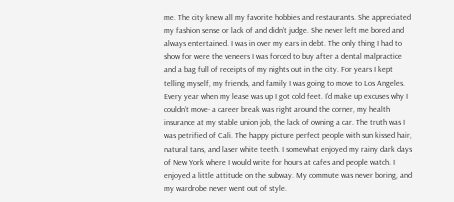me. The city knew all my favorite hobbies and restaurants. She appreciated my fashion sense or lack of and didn’t judge. She never left me bored and always entertained. I was in over my ears in debt. The only thing I had to show for were the veneers I was forced to buy after a dental malpractice and a bag full of receipts of my nights out in the city. For years I kept telling myself, my friends, and family I was going to move to Los Angeles. Every year when my lease was up I got cold feet. I’d make up excuses why I couldn’t move- a career break was right around the corner, my health insurance at my stable union job, the lack of owning a car. The truth was I was petrified of Cali. The happy picture perfect people with sun kissed hair, natural tans, and laser white teeth. I somewhat enjoyed my rainy dark days of New York where I would write for hours at cafes and people watch. I enjoyed a little attitude on the subway. My commute was never boring, and my wardrobe never went out of style.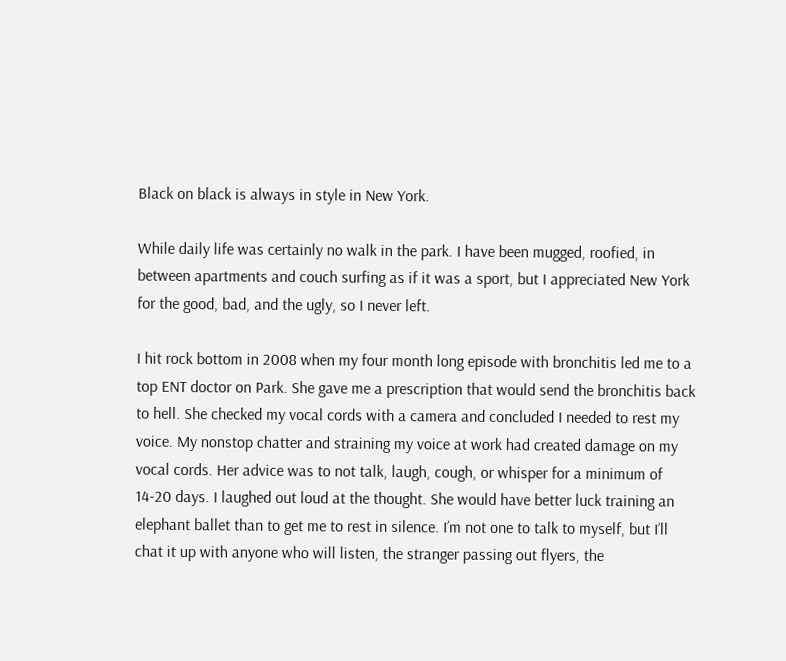Black on black is always in style in New York.

While daily life was certainly no walk in the park. I have been mugged, roofied, in between apartments and couch surfing as if it was a sport, but I appreciated New York for the good, bad, and the ugly, so I never left.

I hit rock bottom in 2008 when my four month long episode with bronchitis led me to a top ENT doctor on Park. She gave me a prescription that would send the bronchitis back to hell. She checked my vocal cords with a camera and concluded I needed to rest my voice. My nonstop chatter and straining my voice at work had created damage on my vocal cords. Her advice was to not talk, laugh, cough, or whisper for a minimum of 14-20 days. I laughed out loud at the thought. She would have better luck training an elephant ballet than to get me to rest in silence. I’m not one to talk to myself, but I’ll chat it up with anyone who will listen, the stranger passing out flyers, the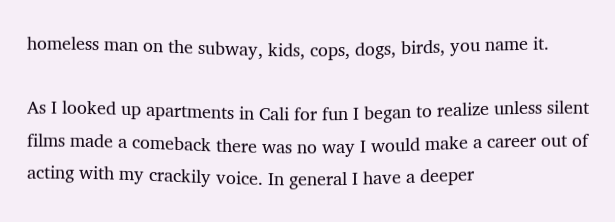homeless man on the subway, kids, cops, dogs, birds, you name it.

As I looked up apartments in Cali for fun I began to realize unless silent films made a comeback there was no way I would make a career out of acting with my crackily voice. In general I have a deeper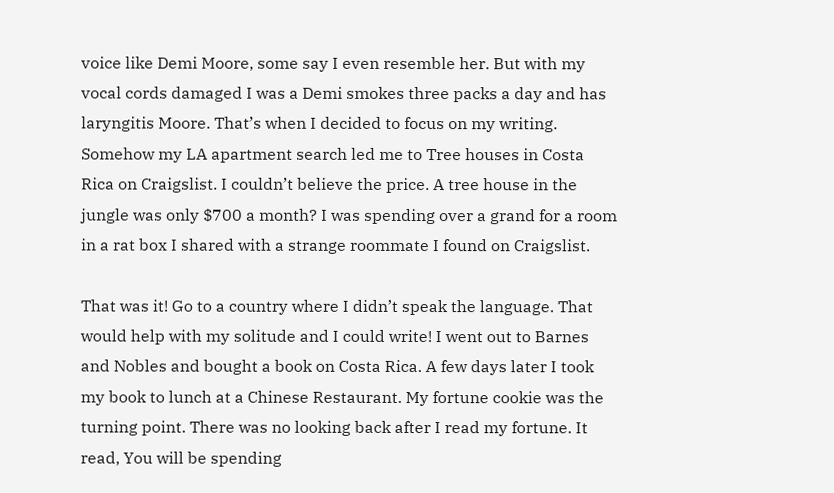voice like Demi Moore, some say I even resemble her. But with my vocal cords damaged I was a Demi smokes three packs a day and has laryngitis Moore. That’s when I decided to focus on my writing. Somehow my LA apartment search led me to Tree houses in Costa Rica on Craigslist. I couldn’t believe the price. A tree house in the jungle was only $700 a month? I was spending over a grand for a room in a rat box I shared with a strange roommate I found on Craigslist.

That was it! Go to a country where I didn’t speak the language. That would help with my solitude and I could write! I went out to Barnes and Nobles and bought a book on Costa Rica. A few days later I took my book to lunch at a Chinese Restaurant. My fortune cookie was the turning point. There was no looking back after I read my fortune. It read, You will be spending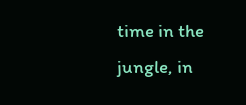time in the jungle, in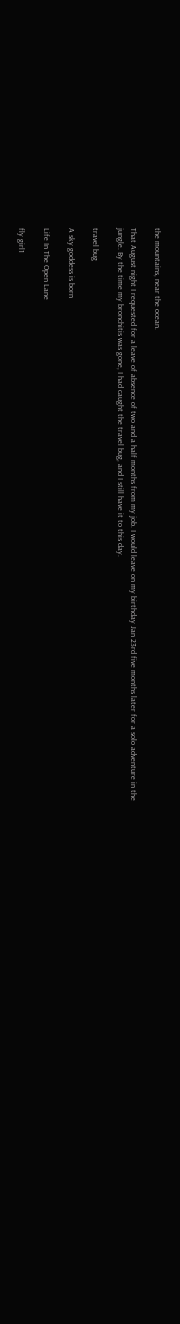the mountains, near the ocean.

That August night I requested for a leave of absence of two and a half months from my job. I would leave on my birthday Jan 23rd five months later for a solo adventure in the jungle. By the time my bronchitis was gone, I had caught the travel bug, and I still have it to this day.

travel bug

A sky goddess is born

Life In The Open Lane

fly girl1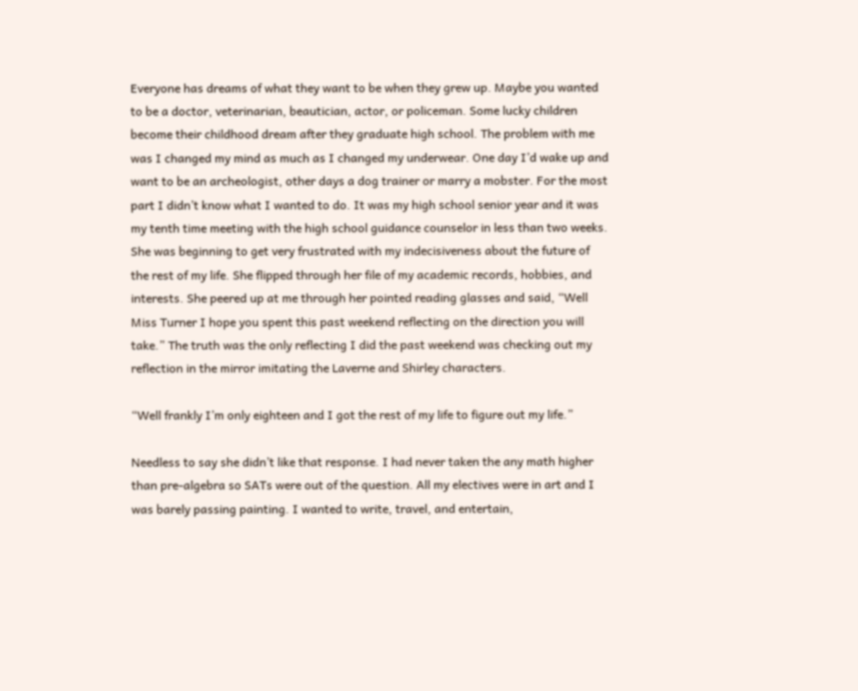Everyone has dreams of what they want to be when they grew up. Maybe you wanted to be a doctor, veterinarian, beautician, actor, or policeman. Some lucky children become their childhood dream after they graduate high school. The problem with me was I changed my mind as much as I changed my underwear. One day I’d wake up and want to be an archeologist, other days a dog trainer or marry a mobster. For the most part I didn’t know what I wanted to do. It was my high school senior year and it was my tenth time meeting with the high school guidance counselor in less than two weeks. She was beginning to get very frustrated with my indecisiveness about the future of the rest of my life. She flipped through her file of my academic records, hobbies, and interests. She peered up at me through her pointed reading glasses and said, “Well Miss Turner I hope you spent this past weekend reflecting on the direction you will take.” The truth was the only reflecting I did the past weekend was checking out my reflection in the mirror imitating the Laverne and Shirley characters.

“Well frankly I’m only eighteen and I got the rest of my life to figure out my life.”

Needless to say she didn’t like that response. I had never taken the any math higher than pre-algebra so SATs were out of the question. All my electives were in art and I was barely passing painting. I wanted to write, travel, and entertain,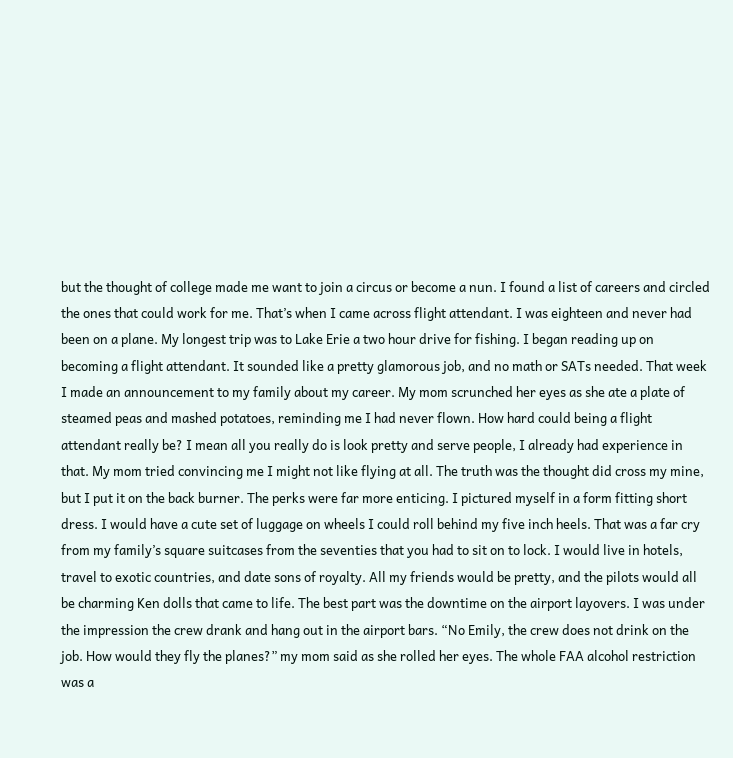but the thought of college made me want to join a circus or become a nun. I found a list of careers and circled the ones that could work for me. That’s when I came across flight attendant. I was eighteen and never had been on a plane. My longest trip was to Lake Erie a two hour drive for fishing. I began reading up on becoming a flight attendant. It sounded like a pretty glamorous job, and no math or SATs needed. That week I made an announcement to my family about my career. My mom scrunched her eyes as she ate a plate of steamed peas and mashed potatoes, reminding me I had never flown. How hard could being a flight attendant really be? I mean all you really do is look pretty and serve people, I already had experience in that. My mom tried convincing me I might not like flying at all. The truth was the thought did cross my mine, but I put it on the back burner. The perks were far more enticing. I pictured myself in a form fitting short dress. I would have a cute set of luggage on wheels I could roll behind my five inch heels. That was a far cry from my family’s square suitcases from the seventies that you had to sit on to lock. I would live in hotels, travel to exotic countries, and date sons of royalty. All my friends would be pretty, and the pilots would all be charming Ken dolls that came to life. The best part was the downtime on the airport layovers. I was under the impression the crew drank and hang out in the airport bars. “No Emily, the crew does not drink on the job. How would they fly the planes?” my mom said as she rolled her eyes. The whole FAA alcohol restriction was a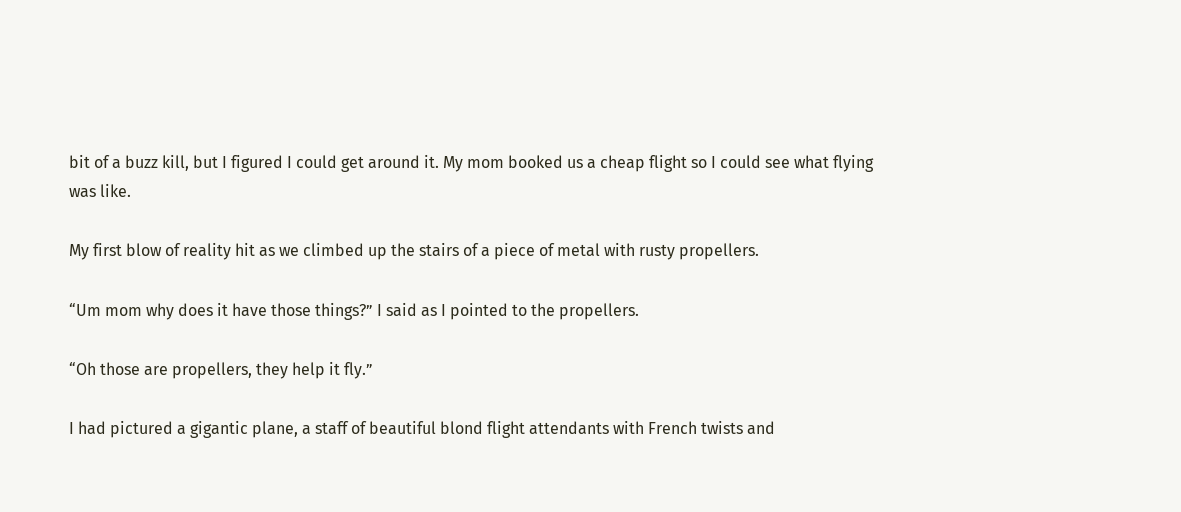bit of a buzz kill, but I figured I could get around it. My mom booked us a cheap flight so I could see what flying was like.

My first blow of reality hit as we climbed up the stairs of a piece of metal with rusty propellers.

“Um mom why does it have those things?” I said as I pointed to the propellers.

“Oh those are propellers, they help it fly.”

I had pictured a gigantic plane, a staff of beautiful blond flight attendants with French twists and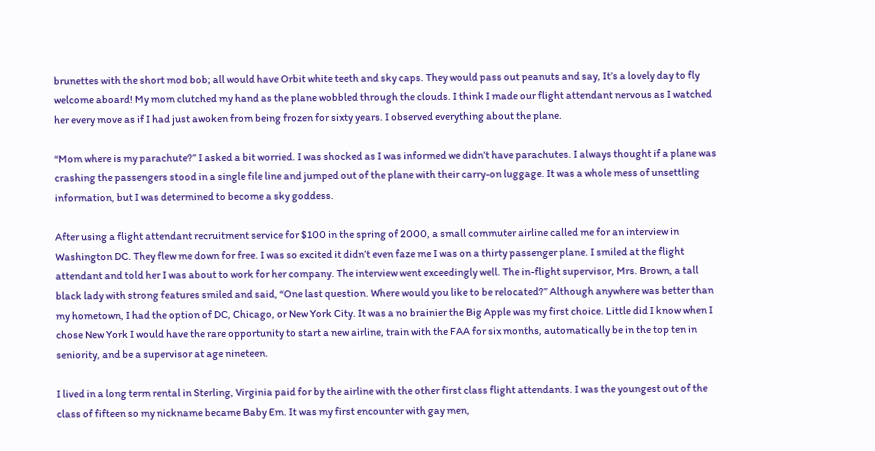brunettes with the short mod bob; all would have Orbit white teeth and sky caps. They would pass out peanuts and say, It’s a lovely day to fly welcome aboard! My mom clutched my hand as the plane wobbled through the clouds. I think I made our flight attendant nervous as I watched her every move as if I had just awoken from being frozen for sixty years. I observed everything about the plane.

“Mom where is my parachute?” I asked a bit worried. I was shocked as I was informed we didn’t have parachutes. I always thought if a plane was crashing the passengers stood in a single file line and jumped out of the plane with their carry-on luggage. It was a whole mess of unsettling information, but I was determined to become a sky goddess.

After using a flight attendant recruitment service for $100 in the spring of 2000, a small commuter airline called me for an interview in Washington DC. They flew me down for free. I was so excited it didn’t even faze me I was on a thirty passenger plane. I smiled at the flight attendant and told her I was about to work for her company. The interview went exceedingly well. The in-flight supervisor, Mrs. Brown, a tall black lady with strong features smiled and said, “One last question. Where would you like to be relocated?” Although anywhere was better than my hometown, I had the option of DC, Chicago, or New York City. It was a no brainier the Big Apple was my first choice. Little did I know when I chose New York I would have the rare opportunity to start a new airline, train with the FAA for six months, automatically be in the top ten in seniority, and be a supervisor at age nineteen.

I lived in a long term rental in Sterling, Virginia paid for by the airline with the other first class flight attendants. I was the youngest out of the class of fifteen so my nickname became Baby Em. It was my first encounter with gay men,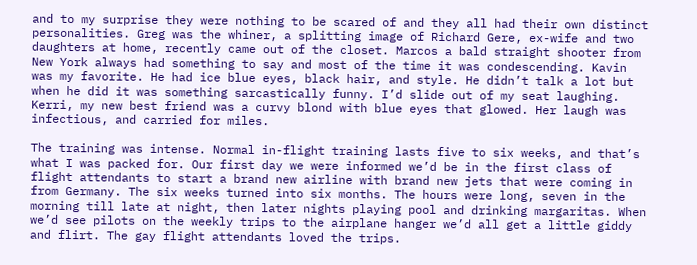and to my surprise they were nothing to be scared of and they all had their own distinct personalities. Greg was the whiner, a splitting image of Richard Gere, ex-wife and two daughters at home, recently came out of the closet. Marcos a bald straight shooter from New York always had something to say and most of the time it was condescending. Kavin was my favorite. He had ice blue eyes, black hair, and style. He didn’t talk a lot but when he did it was something sarcastically funny. I’d slide out of my seat laughing.  Kerri, my new best friend was a curvy blond with blue eyes that glowed. Her laugh was infectious, and carried for miles.

The training was intense. Normal in-flight training lasts five to six weeks, and that’s what I was packed for. Our first day we were informed we’d be in the first class of flight attendants to start a brand new airline with brand new jets that were coming in from Germany. The six weeks turned into six months. The hours were long, seven in the morning till late at night, then later nights playing pool and drinking margaritas. When we’d see pilots on the weekly trips to the airplane hanger we’d all get a little giddy and flirt. The gay flight attendants loved the trips.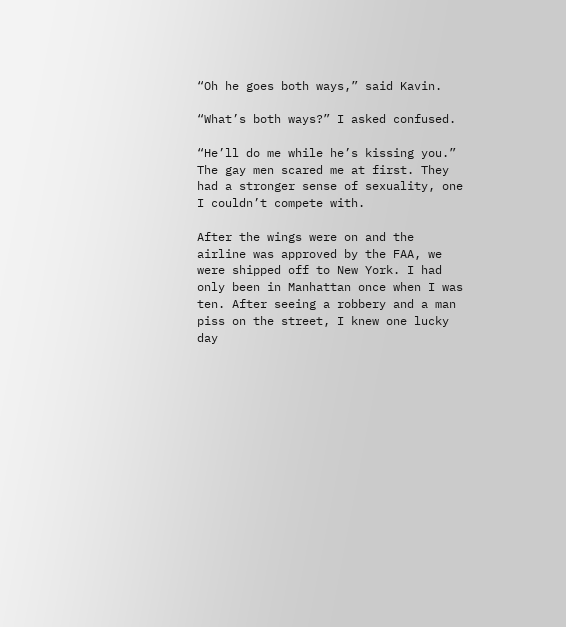“Oh he goes both ways,” said Kavin.

“What’s both ways?” I asked confused.

“He’ll do me while he’s kissing you.” The gay men scared me at first. They had a stronger sense of sexuality, one I couldn’t compete with.

After the wings were on and the airline was approved by the FAA, we were shipped off to New York. I had only been in Manhattan once when I was ten. After seeing a robbery and a man piss on the street, I knew one lucky day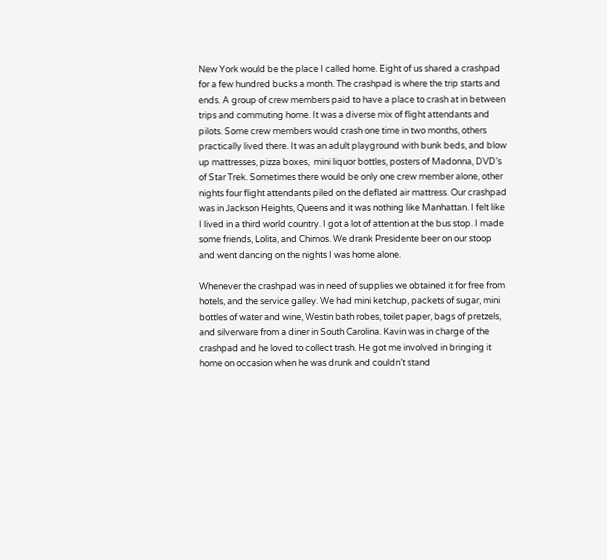New York would be the place I called home. Eight of us shared a crashpad for a few hundred bucks a month. The crashpad is where the trip starts and ends. A group of crew members paid to have a place to crash at in between trips and commuting home. It was a diverse mix of flight attendants and pilots. Some crew members would crash one time in two months, others practically lived there. It was an adult playground with bunk beds, and blow up mattresses, pizza boxes,  mini liquor bottles, posters of Madonna, DVD’s of Star Trek. Sometimes there would be only one crew member alone, other nights four flight attendants piled on the deflated air mattress. Our crashpad was in Jackson Heights, Queens and it was nothing like Manhattan. I felt like I lived in a third world country. I got a lot of attention at the bus stop. I made some friends, Lolita, and Chimos. We drank Presidente beer on our stoop and went dancing on the nights I was home alone.

Whenever the crashpad was in need of supplies we obtained it for free from hotels, and the service galley. We had mini ketchup, packets of sugar, mini bottles of water and wine, Westin bath robes, toilet paper, bags of pretzels, and silverware from a diner in South Carolina. Kavin was in charge of the crashpad and he loved to collect trash. He got me involved in bringing it home on occasion when he was drunk and couldn’t stand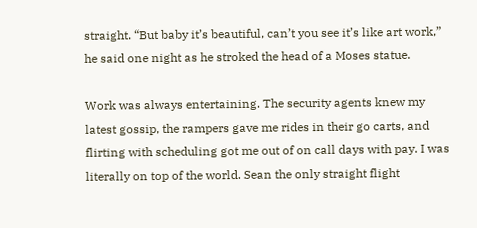straight. “But baby it’s beautiful, can’t you see it’s like art work,” he said one night as he stroked the head of a Moses statue.

Work was always entertaining. The security agents knew my latest gossip, the rampers gave me rides in their go carts, and flirting with scheduling got me out of on call days with pay. I was literally on top of the world. Sean the only straight flight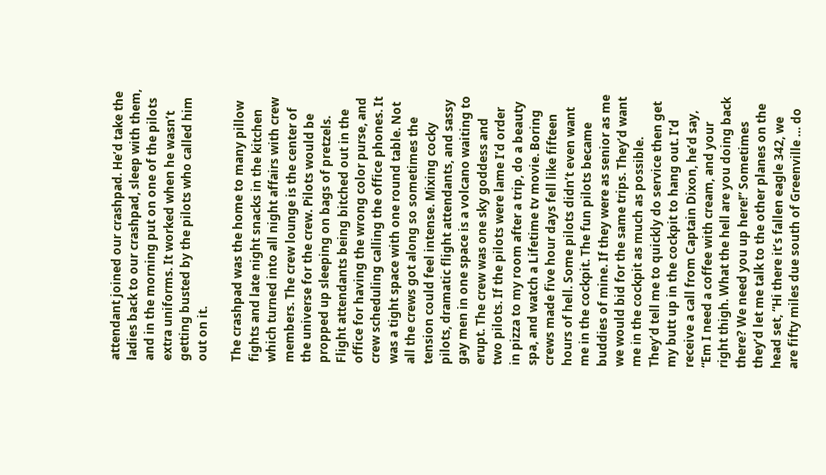attendant joined our crashpad. He’d take the ladies back to our crashpad, sleep with them, and in the morning put on one of the pilots extra uniforms. It worked when he wasn’t getting busted by the pilots who called him out on it.

The crashpad was the home to many pillow fights and late night snacks in the kitchen which turned into all night affairs with crew members. The crew lounge is the center of the universe for the crew. Pilots would be propped up sleeping on bags of pretzels. Flight attendants being bitched out in the office for having the wrong color purse, and crew scheduling calling the office phones. It was a tight space with one round table. Not all the crews got along so sometimes the tension could feel intense. Mixing cocky pilots, dramatic flight attendants, and sassy gay men in one space is a volcano waiting to erupt. The crew was one sky goddess and two pilots. If the pilots were lame I’d order in pizza to my room after a trip, do a beauty spa, and watch a Lifetime tv movie. Boring crews made five hour days fell like fifteen hours of hell. Some pilots didn’t even want me in the cockpit. The fun pilots became buddies of mine. If they were as senior as me we would bid for the same trips. They’d want me in the cockpit as much as possible. They’d tell me to quickly do service then get my butt up in the cockpit to hang out. I’d receive a call from Captain Dixon, he’d say, “Em I need a coffee with cream, and your right thigh. What the hell are you doing back there? We need you up here!” Sometimes they’d let me talk to the other planes on the head set, “Hi there it’s fallen eagle 342, we are fifty miles due south of Greenville … do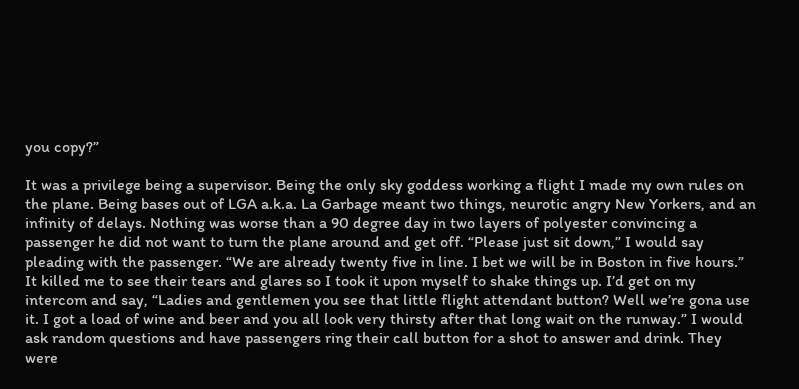you copy?”

It was a privilege being a supervisor. Being the only sky goddess working a flight I made my own rules on the plane. Being bases out of LGA a.k.a. La Garbage meant two things, neurotic angry New Yorkers, and an infinity of delays. Nothing was worse than a 90 degree day in two layers of polyester convincing a passenger he did not want to turn the plane around and get off. “Please just sit down,” I would say pleading with the passenger. “We are already twenty five in line. I bet we will be in Boston in five hours.” It killed me to see their tears and glares so I took it upon myself to shake things up. I’d get on my intercom and say, “Ladies and gentlemen you see that little flight attendant button? Well we’re gona use it. I got a load of wine and beer and you all look very thirsty after that long wait on the runway.” I would ask random questions and have passengers ring their call button for a shot to answer and drink. They were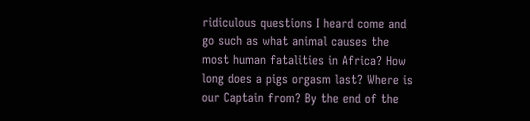ridiculous questions I heard come and go such as what animal causes the most human fatalities in Africa? How long does a pigs orgasm last? Where is our Captain from? By the end of the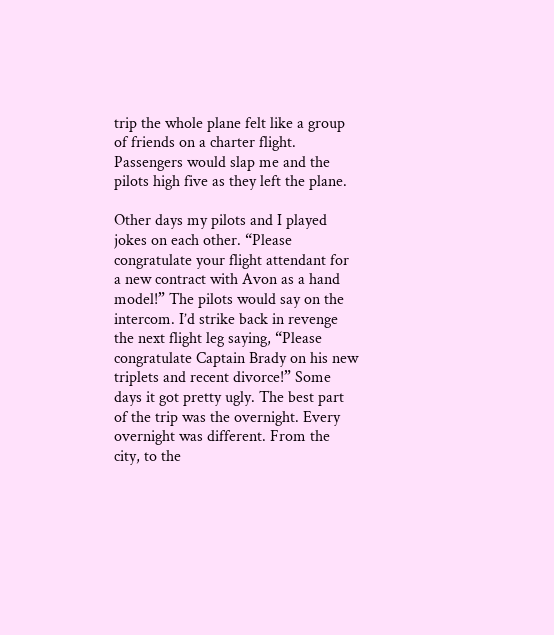trip the whole plane felt like a group of friends on a charter flight. Passengers would slap me and the pilots high five as they left the plane.

Other days my pilots and I played jokes on each other. “Please congratulate your flight attendant for a new contract with Avon as a hand model!” The pilots would say on the intercom. I’d strike back in revenge the next flight leg saying, “Please congratulate Captain Brady on his new triplets and recent divorce!” Some days it got pretty ugly. The best part of the trip was the overnight. Every overnight was different. From the city, to the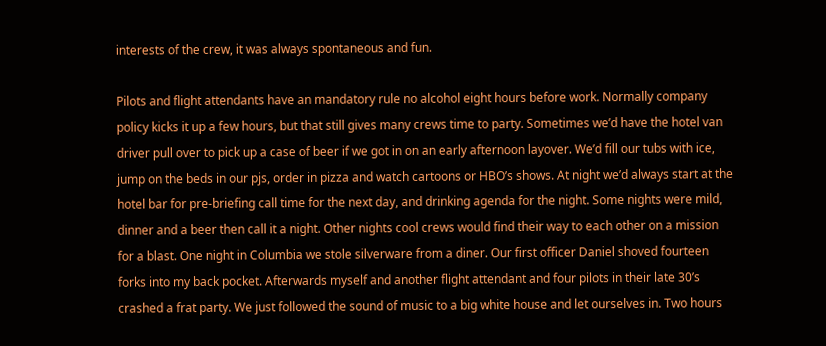interests of the crew, it was always spontaneous and fun.

Pilots and flight attendants have an mandatory rule no alcohol eight hours before work. Normally company policy kicks it up a few hours, but that still gives many crews time to party. Sometimes we’d have the hotel van driver pull over to pick up a case of beer if we got in on an early afternoon layover. We’d fill our tubs with ice, jump on the beds in our pjs, order in pizza and watch cartoons or HBO’s shows. At night we’d always start at the hotel bar for pre-briefing call time for the next day, and drinking agenda for the night. Some nights were mild, dinner and a beer then call it a night. Other nights cool crews would find their way to each other on a mission for a blast. One night in Columbia we stole silverware from a diner. Our first officer Daniel shoved fourteen forks into my back pocket. Afterwards myself and another flight attendant and four pilots in their late 30’s crashed a frat party. We just followed the sound of music to a big white house and let ourselves in. Two hours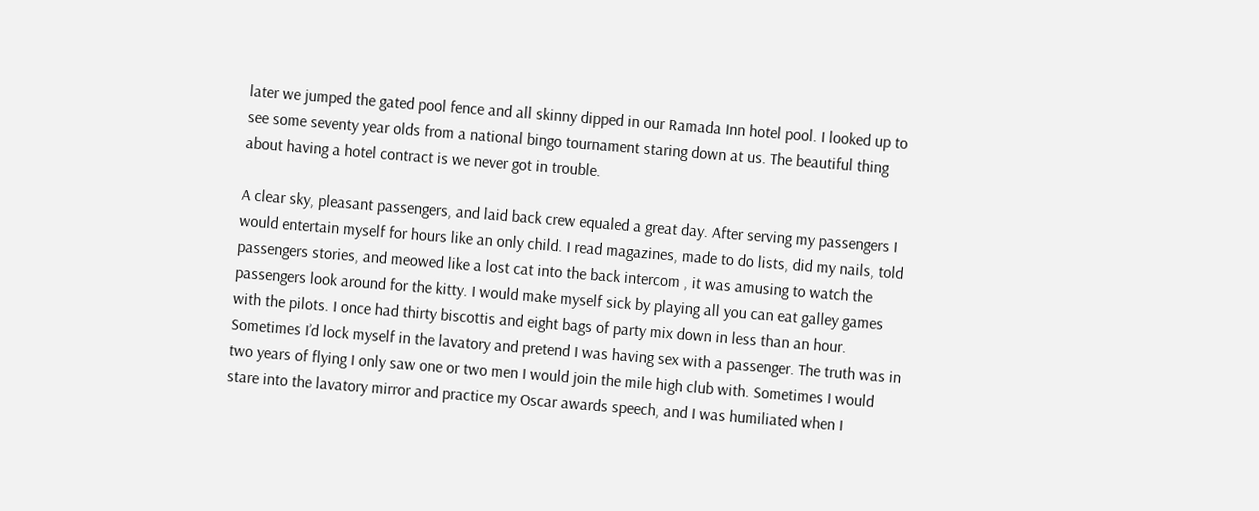later we jumped the gated pool fence and all skinny dipped in our Ramada Inn hotel pool. I looked up to see some seventy year olds from a national bingo tournament staring down at us. The beautiful thing about having a hotel contract is we never got in trouble.

A clear sky, pleasant passengers, and laid back crew equaled a great day. After serving my passengers I would entertain myself for hours like an only child. I read magazines, made to do lists, did my nails, told passengers stories, and meowed like a lost cat into the back intercom , it was amusing to watch the passengers look around for the kitty. I would make myself sick by playing all you can eat galley games with the pilots. I once had thirty biscottis and eight bags of party mix down in less than an hour. Sometimes I’d lock myself in the lavatory and pretend I was having sex with a passenger. The truth was in two years of flying I only saw one or two men I would join the mile high club with. Sometimes I would stare into the lavatory mirror and practice my Oscar awards speech, and I was humiliated when I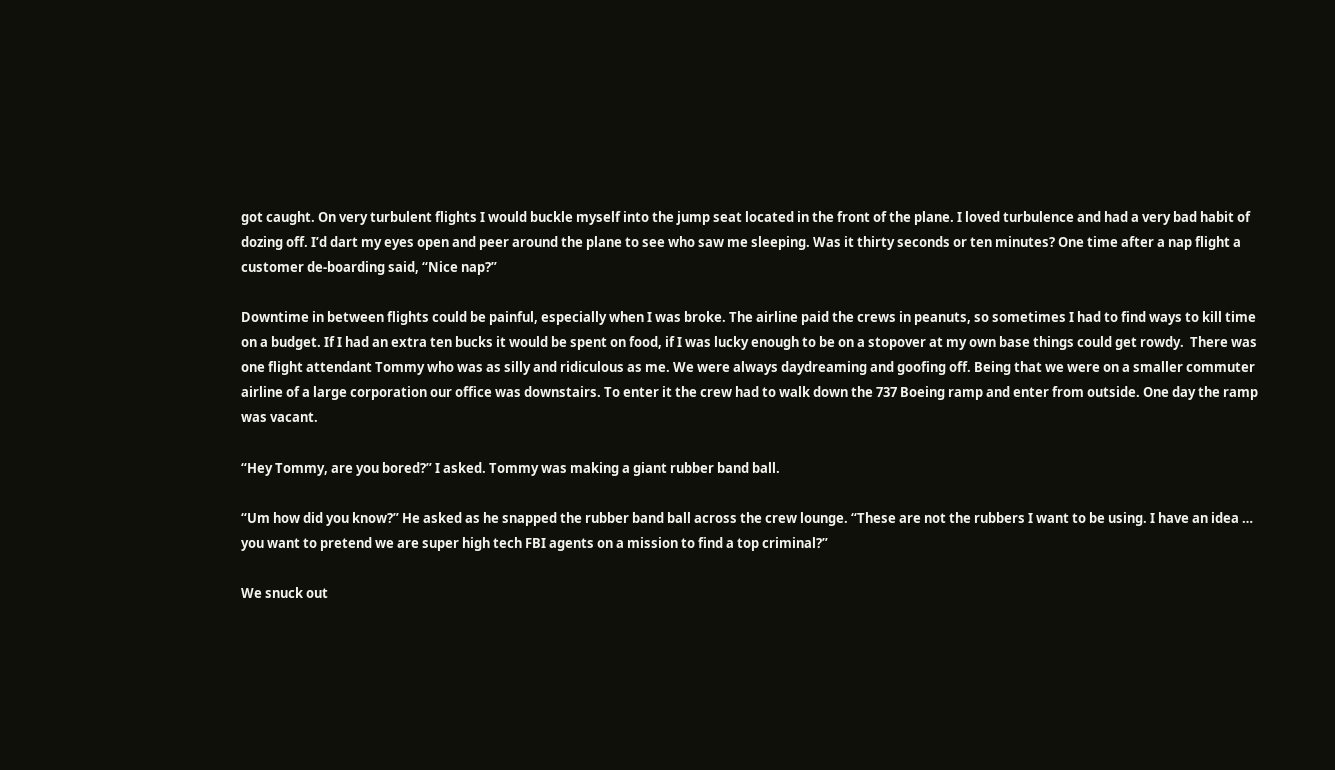got caught. On very turbulent flights I would buckle myself into the jump seat located in the front of the plane. I loved turbulence and had a very bad habit of dozing off. I’d dart my eyes open and peer around the plane to see who saw me sleeping. Was it thirty seconds or ten minutes? One time after a nap flight a customer de-boarding said, “Nice nap?”

Downtime in between flights could be painful, especially when I was broke. The airline paid the crews in peanuts, so sometimes I had to find ways to kill time on a budget. If I had an extra ten bucks it would be spent on food, if I was lucky enough to be on a stopover at my own base things could get rowdy.  There was one flight attendant Tommy who was as silly and ridiculous as me. We were always daydreaming and goofing off. Being that we were on a smaller commuter airline of a large corporation our office was downstairs. To enter it the crew had to walk down the 737 Boeing ramp and enter from outside. One day the ramp was vacant.

“Hey Tommy, are you bored?” I asked. Tommy was making a giant rubber band ball.

“Um how did you know?” He asked as he snapped the rubber band ball across the crew lounge. “These are not the rubbers I want to be using. I have an idea … you want to pretend we are super high tech FBI agents on a mission to find a top criminal?”

We snuck out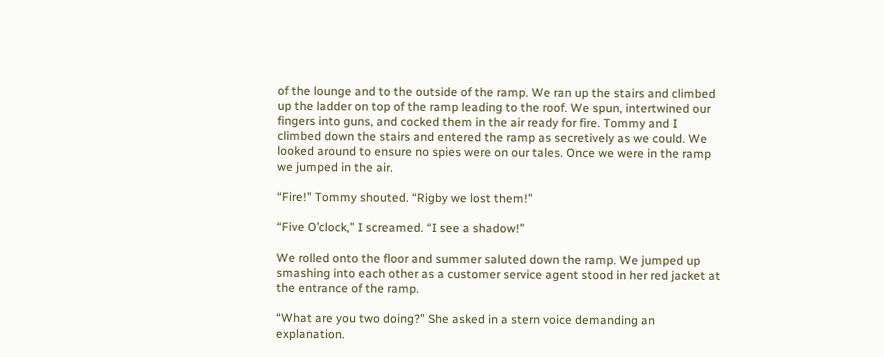of the lounge and to the outside of the ramp. We ran up the stairs and climbed up the ladder on top of the ramp leading to the roof. We spun, intertwined our fingers into guns, and cocked them in the air ready for fire. Tommy and I climbed down the stairs and entered the ramp as secretively as we could. We looked around to ensure no spies were on our tales. Once we were in the ramp we jumped in the air.

“Fire!” Tommy shouted. “Rigby we lost them!”

“Five O’clock,” I screamed. “I see a shadow!”

We rolled onto the floor and summer saluted down the ramp. We jumped up smashing into each other as a customer service agent stood in her red jacket at the entrance of the ramp.

“What are you two doing?” She asked in a stern voice demanding an explanation.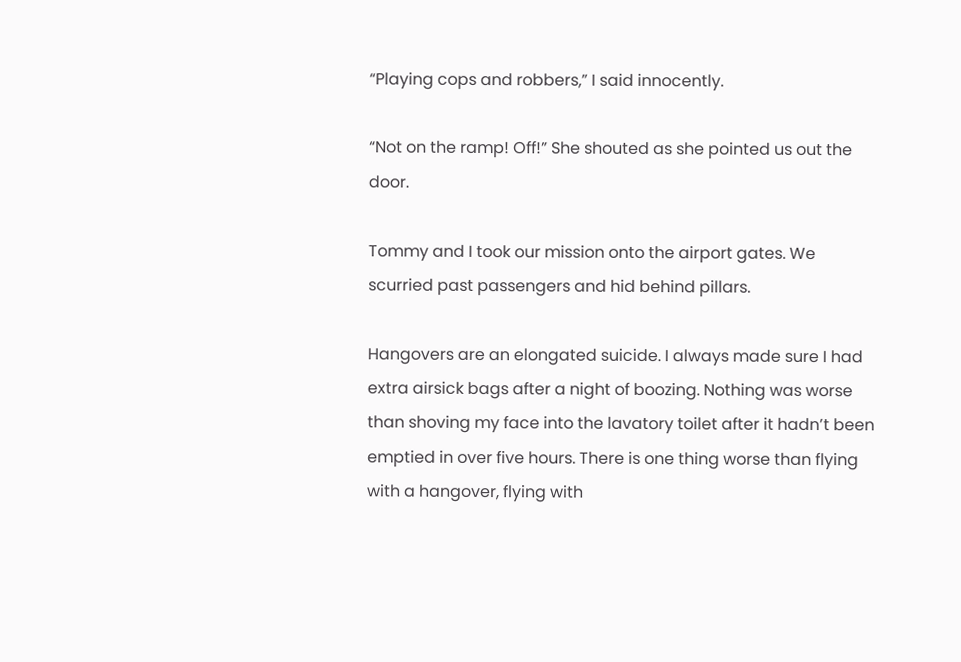“Playing cops and robbers,” I said innocently.

“Not on the ramp! Off!” She shouted as she pointed us out the door.

Tommy and I took our mission onto the airport gates. We scurried past passengers and hid behind pillars.

Hangovers are an elongated suicide. I always made sure I had extra airsick bags after a night of boozing. Nothing was worse than shoving my face into the lavatory toilet after it hadn’t been emptied in over five hours. There is one thing worse than flying with a hangover, flying with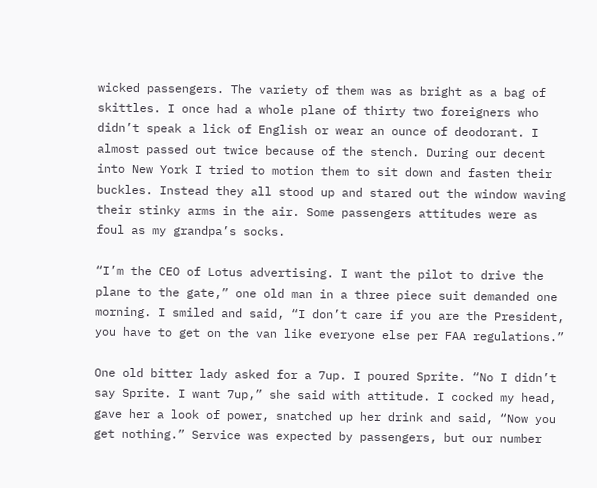wicked passengers. The variety of them was as bright as a bag of skittles. I once had a whole plane of thirty two foreigners who didn’t speak a lick of English or wear an ounce of deodorant. I almost passed out twice because of the stench. During our decent into New York I tried to motion them to sit down and fasten their buckles. Instead they all stood up and stared out the window waving their stinky arms in the air. Some passengers attitudes were as foul as my grandpa’s socks.

“I’m the CEO of Lotus advertising. I want the pilot to drive the plane to the gate,” one old man in a three piece suit demanded one morning. I smiled and said, “I don’t care if you are the President, you have to get on the van like everyone else per FAA regulations.”

One old bitter lady asked for a 7up. I poured Sprite. “No I didn’t say Sprite. I want 7up,” she said with attitude. I cocked my head, gave her a look of power, snatched up her drink and said, “Now you get nothing.” Service was expected by passengers, but our number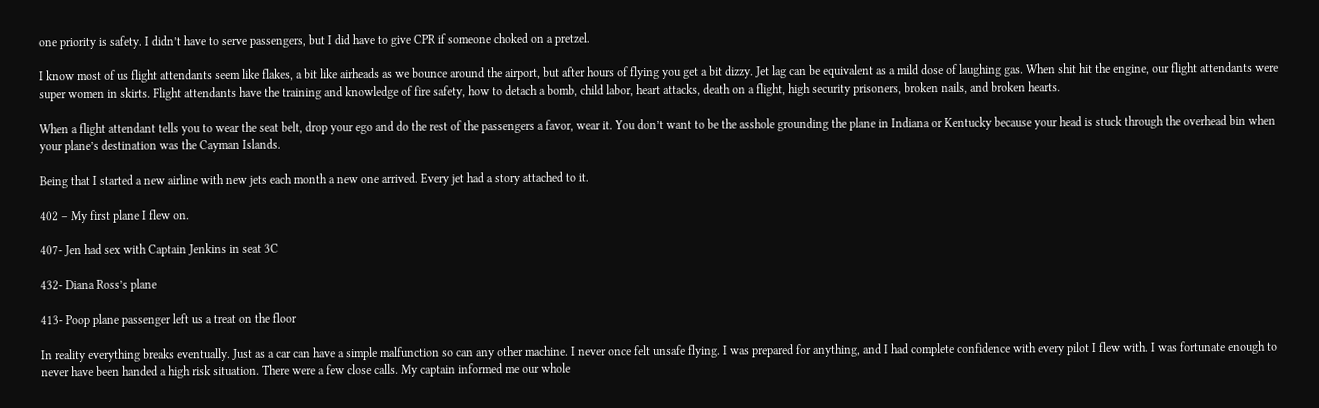one priority is safety. I didn’t have to serve passengers, but I did have to give CPR if someone choked on a pretzel.

I know most of us flight attendants seem like flakes, a bit like airheads as we bounce around the airport, but after hours of flying you get a bit dizzy. Jet lag can be equivalent as a mild dose of laughing gas. When shit hit the engine, our flight attendants were super women in skirts. Flight attendants have the training and knowledge of fire safety, how to detach a bomb, child labor, heart attacks, death on a flight, high security prisoners, broken nails, and broken hearts.

When a flight attendant tells you to wear the seat belt, drop your ego and do the rest of the passengers a favor, wear it. You don’t want to be the asshole grounding the plane in Indiana or Kentucky because your head is stuck through the overhead bin when your plane’s destination was the Cayman Islands.

Being that I started a new airline with new jets each month a new one arrived. Every jet had a story attached to it.

402 – My first plane I flew on.

407- Jen had sex with Captain Jenkins in seat 3C

432- Diana Ross’s plane

413- Poop plane passenger left us a treat on the floor

In reality everything breaks eventually. Just as a car can have a simple malfunction so can any other machine. I never once felt unsafe flying. I was prepared for anything, and I had complete confidence with every pilot I flew with. I was fortunate enough to never have been handed a high risk situation. There were a few close calls. My captain informed me our whole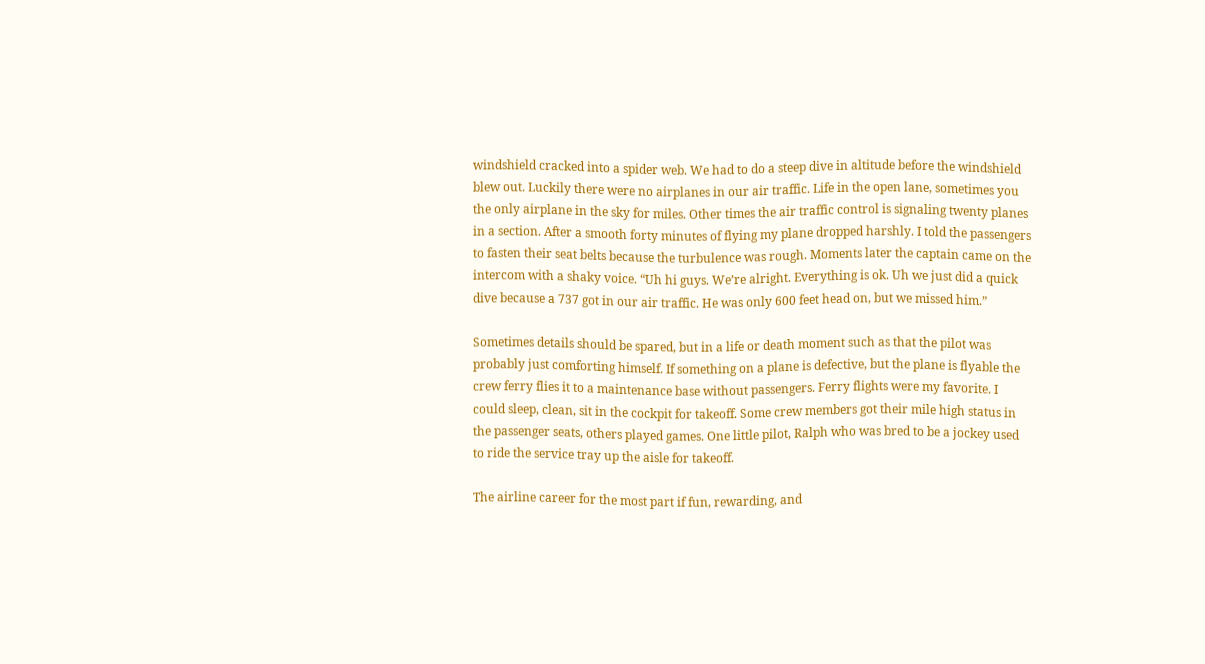windshield cracked into a spider web. We had to do a steep dive in altitude before the windshield blew out. Luckily there were no airplanes in our air traffic. Life in the open lane, sometimes you the only airplane in the sky for miles. Other times the air traffic control is signaling twenty planes in a section. After a smooth forty minutes of flying my plane dropped harshly. I told the passengers to fasten their seat belts because the turbulence was rough. Moments later the captain came on the intercom with a shaky voice. “Uh hi guys. We’re alright. Everything is ok. Uh we just did a quick dive because a 737 got in our air traffic. He was only 600 feet head on, but we missed him.”

Sometimes details should be spared, but in a life or death moment such as that the pilot was probably just comforting himself. If something on a plane is defective, but the plane is flyable the crew ferry flies it to a maintenance base without passengers. Ferry flights were my favorite. I could sleep, clean, sit in the cockpit for takeoff. Some crew members got their mile high status in the passenger seats, others played games. One little pilot, Ralph who was bred to be a jockey used to ride the service tray up the aisle for takeoff.

The airline career for the most part if fun, rewarding, and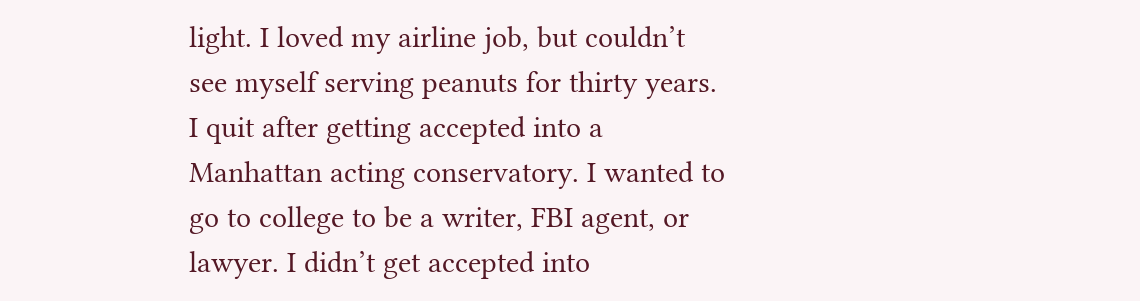light. I loved my airline job, but couldn’t see myself serving peanuts for thirty years. I quit after getting accepted into a Manhattan acting conservatory. I wanted to go to college to be a writer, FBI agent, or lawyer. I didn’t get accepted into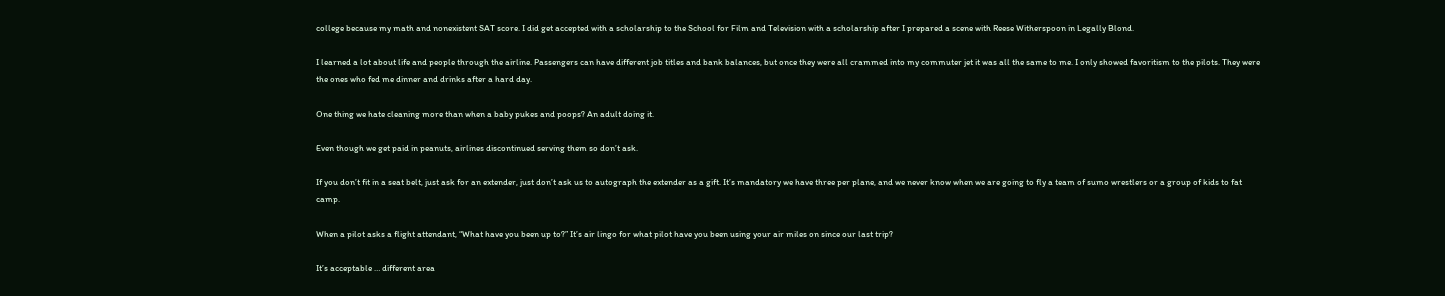college because my math and nonexistent SAT score. I did get accepted with a scholarship to the School for Film and Television with a scholarship after I prepared a scene with Reese Witherspoon in Legally Blond.

I learned a lot about life and people through the airline. Passengers can have different job titles and bank balances, but once they were all crammed into my commuter jet it was all the same to me. I only showed favoritism to the pilots. They were the ones who fed me dinner and drinks after a hard day.

One thing we hate cleaning more than when a baby pukes and poops? An adult doing it.

Even though we get paid in peanuts, airlines discontinued serving them so don’t ask.

If you don’t fit in a seat belt, just ask for an extender, just don’t ask us to autograph the extender as a gift. It’s mandatory we have three per plane, and we never know when we are going to fly a team of sumo wrestlers or a group of kids to fat camp.

When a pilot asks a flight attendant, “What have you been up to?” It’s air lingo for what pilot have you been using your air miles on since our last trip?

It’s acceptable … different area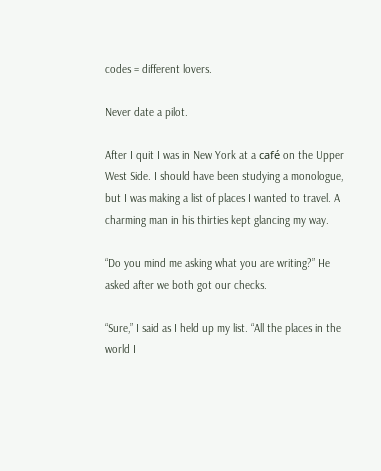codes = different lovers.

Never date a pilot.

After I quit I was in New York at a café on the Upper West Side. I should have been studying a monologue, but I was making a list of places I wanted to travel. A charming man in his thirties kept glancing my way.

“Do you mind me asking what you are writing?” He asked after we both got our checks.

“Sure,” I said as I held up my list. “All the places in the world I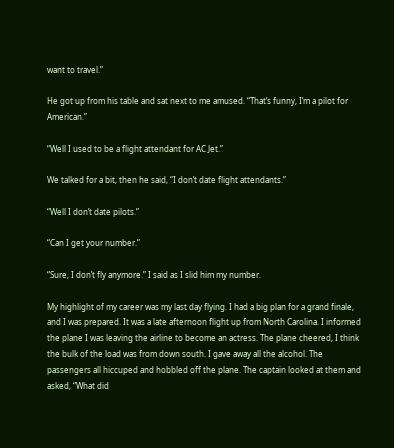want to travel.”

He got up from his table and sat next to me amused. “That’s funny, I’m a pilot for American.”

“Well I used to be a flight attendant for AC Jet.”

We talked for a bit, then he said, “I don’t date flight attendants.”

“Well I don’t date pilots.”

“Can I get your number.”

“Sure, I don’t fly anymore.” I said as I slid him my number.

My highlight of my career was my last day flying. I had a big plan for a grand finale, and I was prepared. It was a late afternoon flight up from North Carolina. I informed the plane I was leaving the airline to become an actress. The plane cheered, I think the bulk of the load was from down south. I gave away all the alcohol. The passengers all hiccuped and hobbled off the plane. The captain looked at them and asked, “What did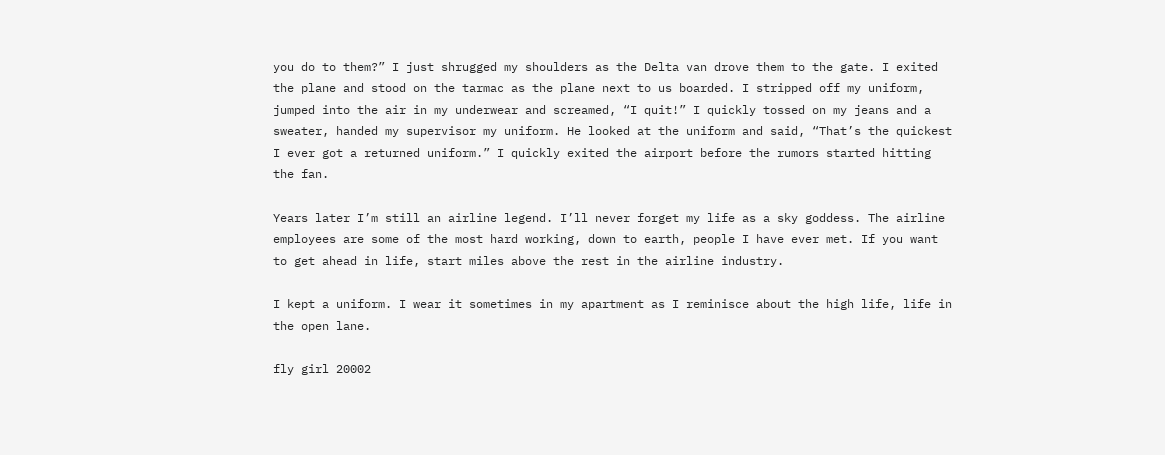you do to them?” I just shrugged my shoulders as the Delta van drove them to the gate. I exited the plane and stood on the tarmac as the plane next to us boarded. I stripped off my uniform, jumped into the air in my underwear and screamed, “I quit!” I quickly tossed on my jeans and a sweater, handed my supervisor my uniform. He looked at the uniform and said, “That’s the quickest I ever got a returned uniform.” I quickly exited the airport before the rumors started hitting the fan.

Years later I’m still an airline legend. I’ll never forget my life as a sky goddess. The airline employees are some of the most hard working, down to earth, people I have ever met. If you want to get ahead in life, start miles above the rest in the airline industry.

I kept a uniform. I wear it sometimes in my apartment as I reminisce about the high life, life in the open lane.

fly girl 20002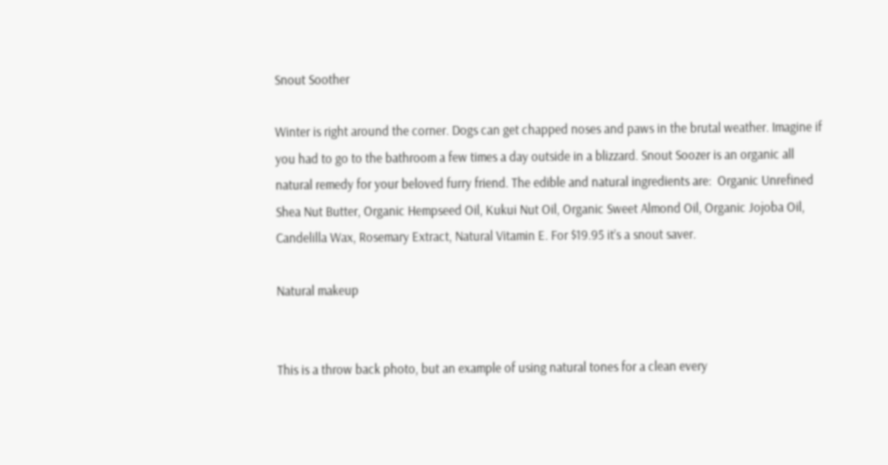Snout Soother

Winter is right around the corner. Dogs can get chapped noses and paws in the brutal weather. Imagine if  you had to go to the bathroom a few times a day outside in a blizzard. Snout Soozer is an organic all natural remedy for your beloved furry friend. The edible and natural ingredients are:  Organic Unrefined Shea Nut Butter, Organic Hempseed Oil, Kukui Nut Oil, Organic Sweet Almond Oil, Organic Jojoba Oil, Candelilla Wax, Rosemary Extract, Natural Vitamin E. For $19.95 it’s a snout saver.

Natural makeup


This is a throw back photo, but an example of using natural tones for a clean every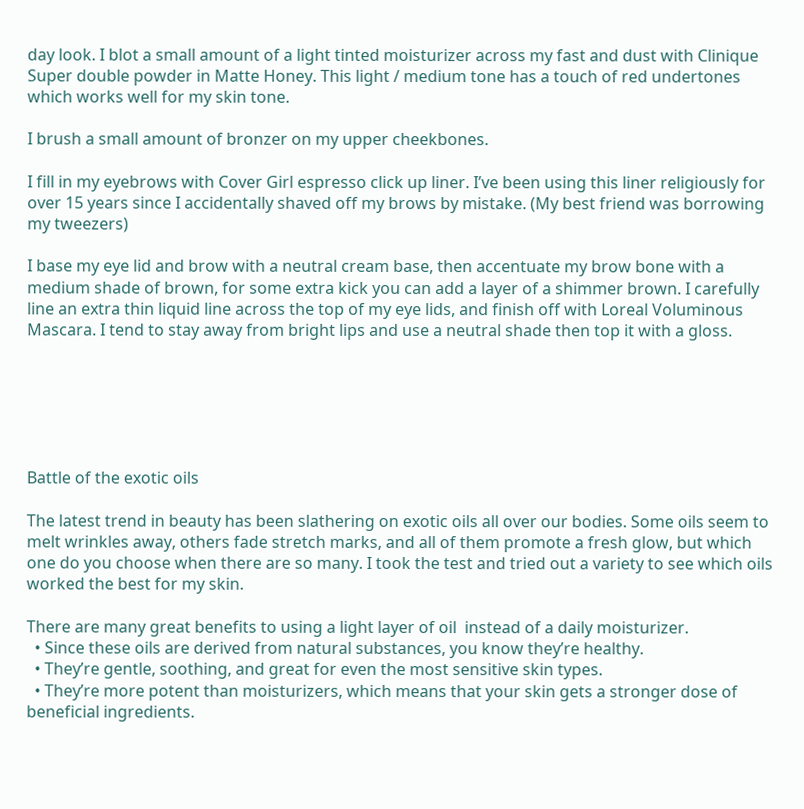day look. I blot a small amount of a light tinted moisturizer across my fast and dust with Clinique Super double powder in Matte Honey. This light / medium tone has a touch of red undertones which works well for my skin tone.

I brush a small amount of bronzer on my upper cheekbones.

I fill in my eyebrows with Cover Girl espresso click up liner. I’ve been using this liner religiously for over 15 years since I accidentally shaved off my brows by mistake. (My best friend was borrowing my tweezers)

I base my eye lid and brow with a neutral cream base, then accentuate my brow bone with a medium shade of brown, for some extra kick you can add a layer of a shimmer brown. I carefully line an extra thin liquid line across the top of my eye lids, and finish off with Loreal Voluminous Mascara. I tend to stay away from bright lips and use a neutral shade then top it with a gloss.






Battle of the exotic oils

The latest trend in beauty has been slathering on exotic oils all over our bodies. Some oils seem to melt wrinkles away, others fade stretch marks, and all of them promote a fresh glow, but which one do you choose when there are so many. I took the test and tried out a variety to see which oils worked the best for my skin.

There are many great benefits to using a light layer of oil  instead of a daily moisturizer.
  • Since these oils are derived from natural substances, you know they’re healthy.
  • They’re gentle, soothing, and great for even the most sensitive skin types.
  • They’re more potent than moisturizers, which means that your skin gets a stronger dose of beneficial ingredients.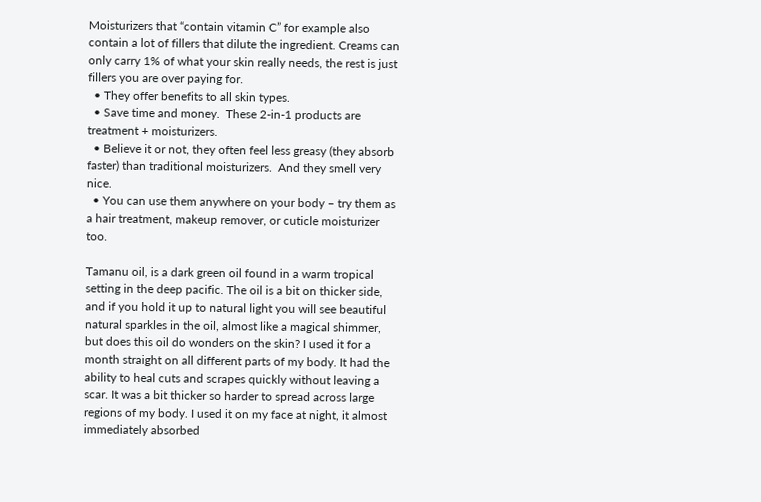Moisturizers that “contain vitamin C” for example also contain a lot of fillers that dilute the ingredient. Creams can only carry 1% of what your skin really needs, the rest is just fillers you are over paying for.
  • They offer benefits to all skin types.
  • Save time and money.  These 2-in-1 products are treatment + moisturizers.
  • Believe it or not, they often feel less greasy (they absorb faster) than traditional moisturizers.  And they smell very nice.
  • You can use them anywhere on your body – try them as a hair treatment, makeup remover, or cuticle moisturizer too.

Tamanu oil, is a dark green oil found in a warm tropical setting in the deep pacific. The oil is a bit on thicker side, and if you hold it up to natural light you will see beautiful natural sparkles in the oil, almost like a magical shimmer, but does this oil do wonders on the skin? I used it for a month straight on all different parts of my body. It had the ability to heal cuts and scrapes quickly without leaving a scar. It was a bit thicker so harder to spread across large regions of my body. I used it on my face at night, it almost immediately absorbed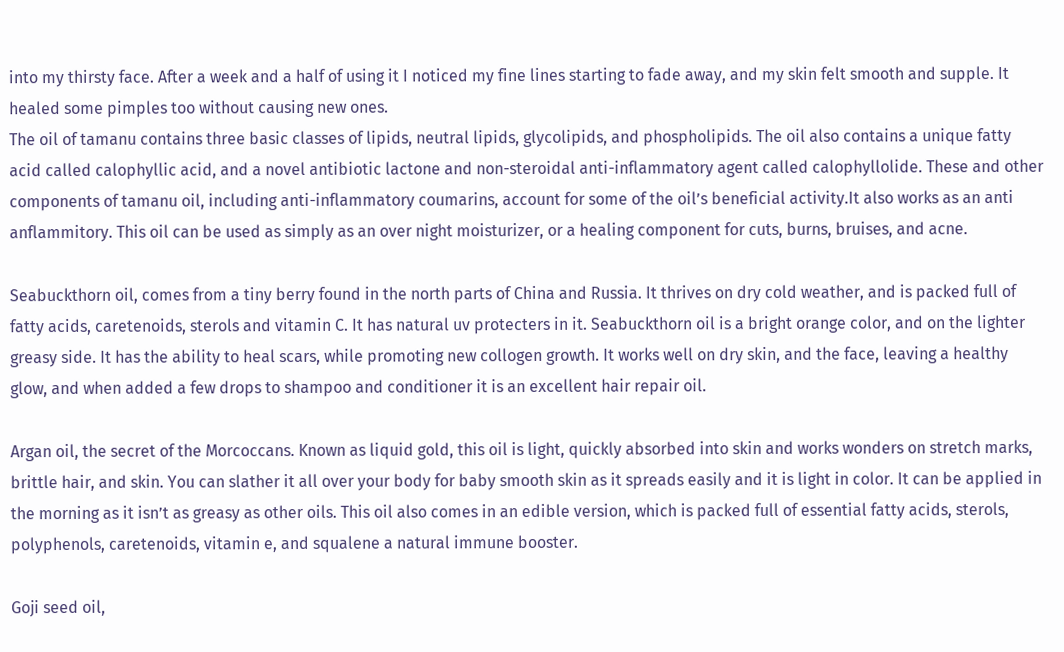into my thirsty face. After a week and a half of using it I noticed my fine lines starting to fade away, and my skin felt smooth and supple. It healed some pimples too without causing new ones.
The oil of tamanu contains three basic classes of lipids, neutral lipids, glycolipids, and phospholipids. The oil also contains a unique fatty acid called calophyllic acid, and a novel antibiotic lactone and non-steroidal anti-inflammatory agent called calophyllolide. These and other components of tamanu oil, including anti-inflammatory coumarins, account for some of the oil’s beneficial activity.It also works as an anti anflammitory. This oil can be used as simply as an over night moisturizer, or a healing component for cuts, burns, bruises, and acne.

Seabuckthorn oil, comes from a tiny berry found in the north parts of China and Russia. It thrives on dry cold weather, and is packed full of fatty acids, caretenoids, sterols and vitamin C. It has natural uv protecters in it. Seabuckthorn oil is a bright orange color, and on the lighter greasy side. It has the ability to heal scars, while promoting new collogen growth. It works well on dry skin, and the face, leaving a healthy glow, and when added a few drops to shampoo and conditioner it is an excellent hair repair oil.

Argan oil, the secret of the Morcoccans. Known as liquid gold, this oil is light, quickly absorbed into skin and works wonders on stretch marks, brittle hair, and skin. You can slather it all over your body for baby smooth skin as it spreads easily and it is light in color. It can be applied in the morning as it isn’t as greasy as other oils. This oil also comes in an edible version, which is packed full of essential fatty acids, sterols, polyphenols, caretenoids, vitamin e, and squalene a natural immune booster.

Goji seed oil,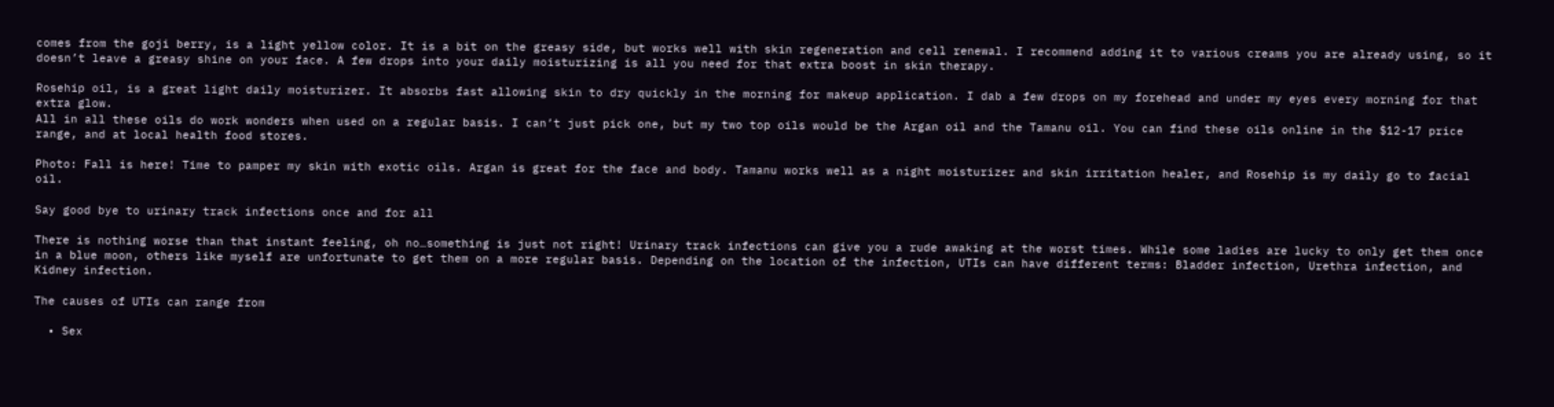comes from the goji berry, is a light yellow color. It is a bit on the greasy side, but works well with skin regeneration and cell renewal. I recommend adding it to various creams you are already using, so it doesn’t leave a greasy shine on your face. A few drops into your daily moisturizing is all you need for that extra boost in skin therapy.

Rosehip oil, is a great light daily moisturizer. It absorbs fast allowing skin to dry quickly in the morning for makeup application. I dab a few drops on my forehead and under my eyes every morning for that extra glow.
All in all these oils do work wonders when used on a regular basis. I can’t just pick one, but my two top oils would be the Argan oil and the Tamanu oil. You can find these oils online in the $12-17 price range, and at local health food stores.

Photo: Fall is here! Time to pamper my skin with exotic oils. Argan is great for the face and body. Tamanu works well as a night moisturizer and skin irritation healer, and Rosehip is my daily go to facial oil.

Say good bye to urinary track infections once and for all

There is nothing worse than that instant feeling, oh no…something is just not right! Urinary track infections can give you a rude awaking at the worst times. While some ladies are lucky to only get them once in a blue moon, others like myself are unfortunate to get them on a more regular basis. Depending on the location of the infection, UTIs can have different terms: Bladder infection, Urethra infection, and Kidney infection.

The causes of UTIs can range from

  • Sex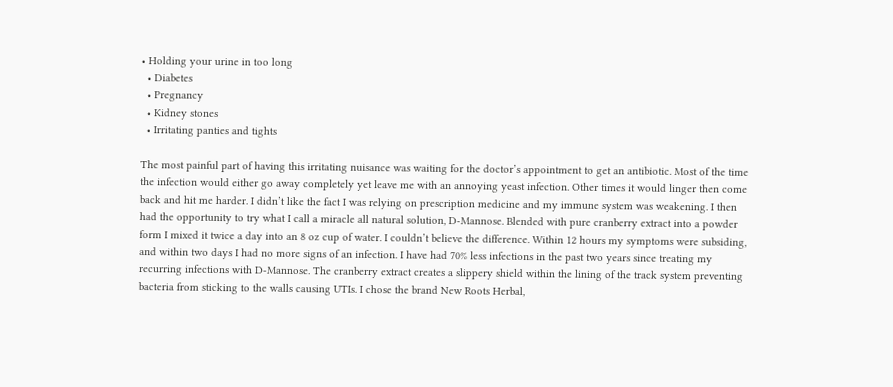• Holding your urine in too long
  • Diabetes
  • Pregnancy
  • Kidney stones
  • Irritating panties and tights

The most painful part of having this irritating nuisance was waiting for the doctor’s appointment to get an antibiotic. Most of the time the infection would either go away completely yet leave me with an annoying yeast infection. Other times it would linger then come back and hit me harder. I didn’t like the fact I was relying on prescription medicine and my immune system was weakening. I then had the opportunity to try what I call a miracle all natural solution, D-Mannose. Blended with pure cranberry extract into a powder form I mixed it twice a day into an 8 oz cup of water. I couldn’t believe the difference. Within 12 hours my symptoms were subsiding, and within two days I had no more signs of an infection. I have had 70% less infections in the past two years since treating my recurring infections with D-Mannose. The cranberry extract creates a slippery shield within the lining of the track system preventing bacteria from sticking to the walls causing UTIs. I chose the brand New Roots Herbal,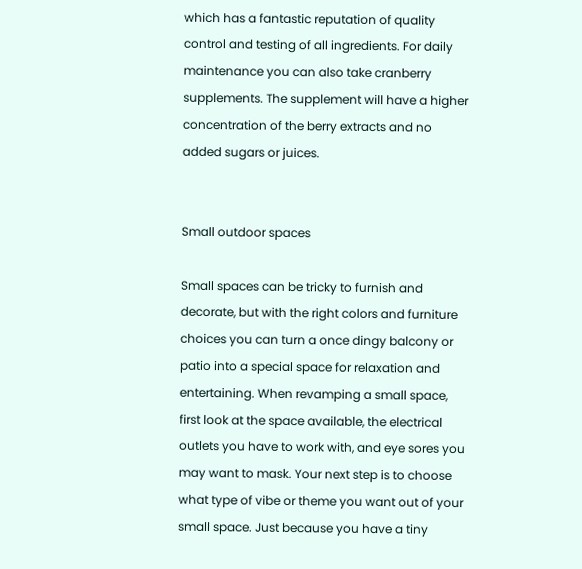which has a fantastic reputation of quality control and testing of all ingredients. For daily maintenance you can also take cranberry supplements. The supplement will have a higher concentration of the berry extracts and no added sugars or juices.


Small outdoor spaces

Small spaces can be tricky to furnish and decorate, but with the right colors and furniture choices you can turn a once dingy balcony or patio into a special space for relaxation and entertaining. When revamping a small space, first look at the space available, the electrical outlets you have to work with, and eye sores you may want to mask. Your next step is to choose what type of vibe or theme you want out of your small space. Just because you have a tiny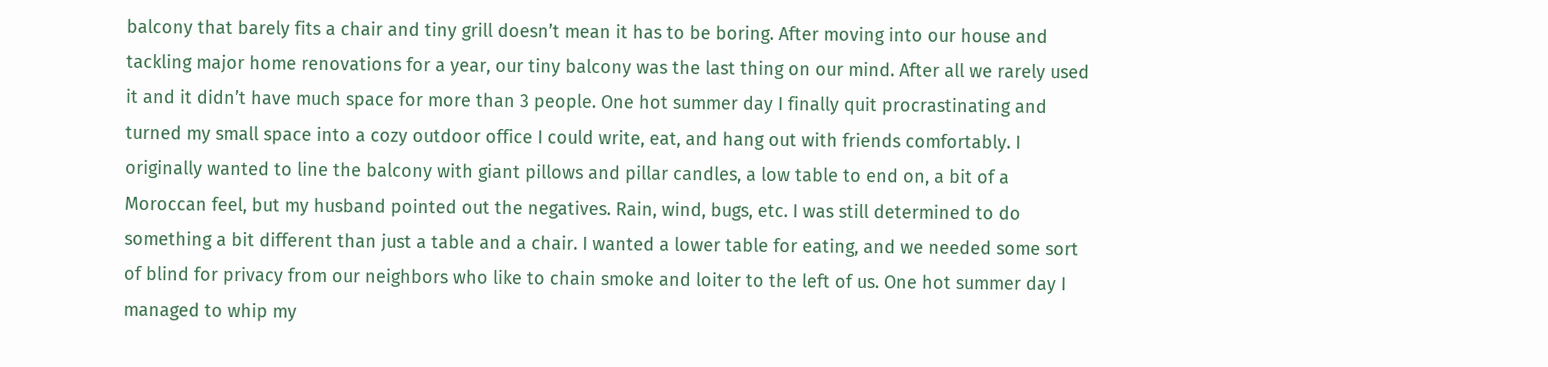balcony that barely fits a chair and tiny grill doesn’t mean it has to be boring. After moving into our house and tackling major home renovations for a year, our tiny balcony was the last thing on our mind. After all we rarely used it and it didn’t have much space for more than 3 people. One hot summer day I finally quit procrastinating and turned my small space into a cozy outdoor office I could write, eat, and hang out with friends comfortably. I originally wanted to line the balcony with giant pillows and pillar candles, a low table to end on, a bit of a Moroccan feel, but my husband pointed out the negatives. Rain, wind, bugs, etc. I was still determined to do something a bit different than just a table and a chair. I wanted a lower table for eating, and we needed some sort of blind for privacy from our neighbors who like to chain smoke and loiter to the left of us. One hot summer day I managed to whip my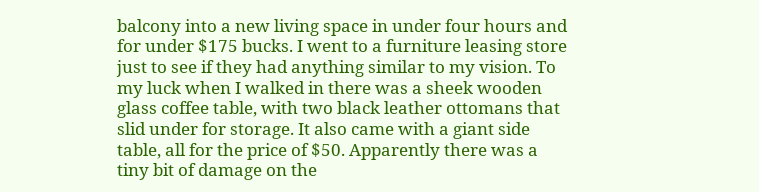balcony into a new living space in under four hours and for under $175 bucks. I went to a furniture leasing store just to see if they had anything similar to my vision. To my luck when I walked in there was a sheek wooden glass coffee table, with two black leather ottomans that slid under for storage. It also came with a giant side table, all for the price of $50. Apparently there was a tiny bit of damage on the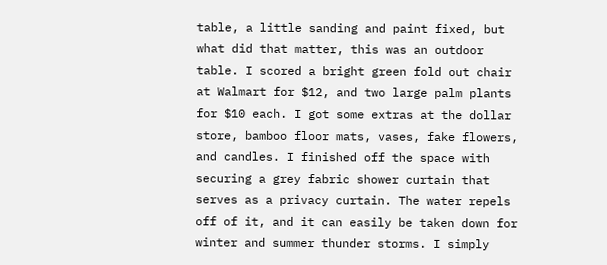table, a little sanding and paint fixed, but what did that matter, this was an outdoor table. I scored a bright green fold out chair at Walmart for $12, and two large palm plants for $10 each. I got some extras at the dollar store, bamboo floor mats, vases, fake flowers, and candles. I finished off the space with securing a grey fabric shower curtain that serves as a privacy curtain. The water repels off of it, and it can easily be taken down for winter and summer thunder storms. I simply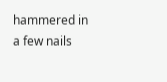hammered in a few nails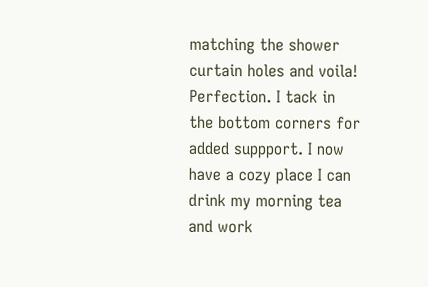matching the shower curtain holes and voila! Perfection. I tack in the bottom corners for added suppport. I now have a cozy place I can drink my morning tea and work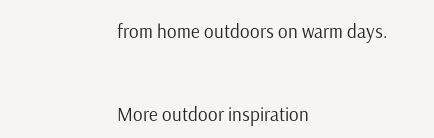from home outdoors on warm days.


More outdoor inspiration